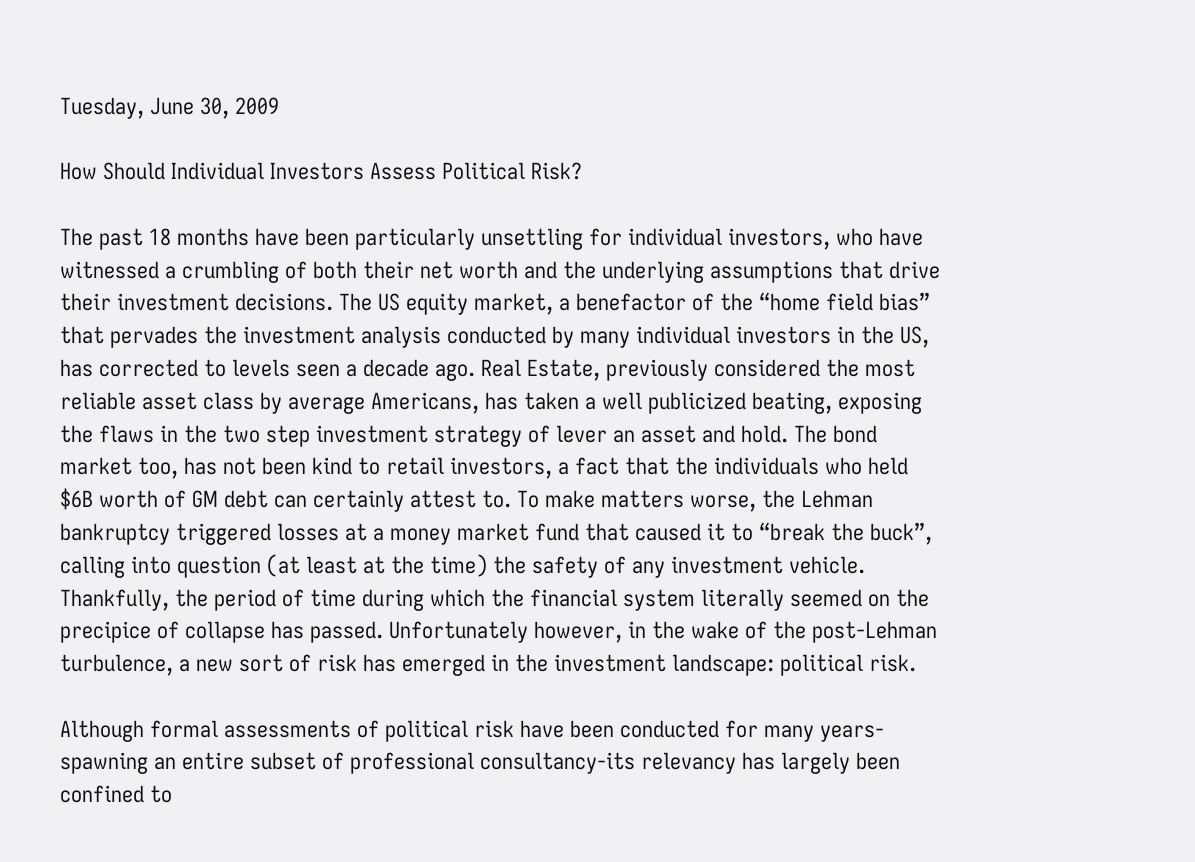Tuesday, June 30, 2009

How Should Individual Investors Assess Political Risk?

The past 18 months have been particularly unsettling for individual investors, who have witnessed a crumbling of both their net worth and the underlying assumptions that drive their investment decisions. The US equity market, a benefactor of the “home field bias” that pervades the investment analysis conducted by many individual investors in the US, has corrected to levels seen a decade ago. Real Estate, previously considered the most reliable asset class by average Americans, has taken a well publicized beating, exposing the flaws in the two step investment strategy of lever an asset and hold. The bond market too, has not been kind to retail investors, a fact that the individuals who held $6B worth of GM debt can certainly attest to. To make matters worse, the Lehman bankruptcy triggered losses at a money market fund that caused it to “break the buck”, calling into question (at least at the time) the safety of any investment vehicle. Thankfully, the period of time during which the financial system literally seemed on the precipice of collapse has passed. Unfortunately however, in the wake of the post-Lehman turbulence, a new sort of risk has emerged in the investment landscape: political risk.

Although formal assessments of political risk have been conducted for many years- spawning an entire subset of professional consultancy-its relevancy has largely been confined to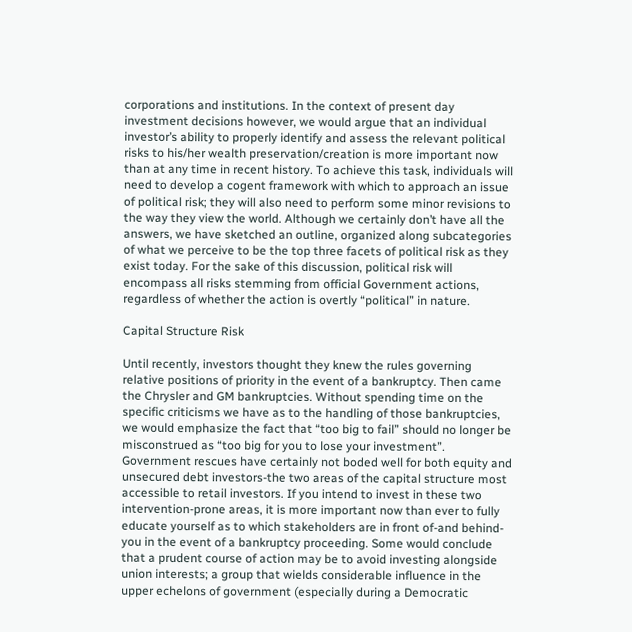corporations and institutions. In the context of present day investment decisions however, we would argue that an individual investor’s ability to properly identify and assess the relevant political risks to his/her wealth preservation/creation is more important now than at any time in recent history. To achieve this task, individuals will need to develop a cogent framework with which to approach an issue of political risk; they will also need to perform some minor revisions to the way they view the world. Although we certainly don’t have all the answers, we have sketched an outline, organized along subcategories of what we perceive to be the top three facets of political risk as they exist today. For the sake of this discussion, political risk will encompass all risks stemming from official Government actions, regardless of whether the action is overtly “political” in nature.

Capital Structure Risk

Until recently, investors thought they knew the rules governing relative positions of priority in the event of a bankruptcy. Then came the Chrysler and GM bankruptcies. Without spending time on the specific criticisms we have as to the handling of those bankruptcies, we would emphasize the fact that “too big to fail” should no longer be misconstrued as “too big for you to lose your investment”. Government rescues have certainly not boded well for both equity and unsecured debt investors-the two areas of the capital structure most accessible to retail investors. If you intend to invest in these two intervention-prone areas, it is more important now than ever to fully educate yourself as to which stakeholders are in front of-and behind-you in the event of a bankruptcy proceeding. Some would conclude that a prudent course of action may be to avoid investing alongside union interests; a group that wields considerable influence in the upper echelons of government (especially during a Democratic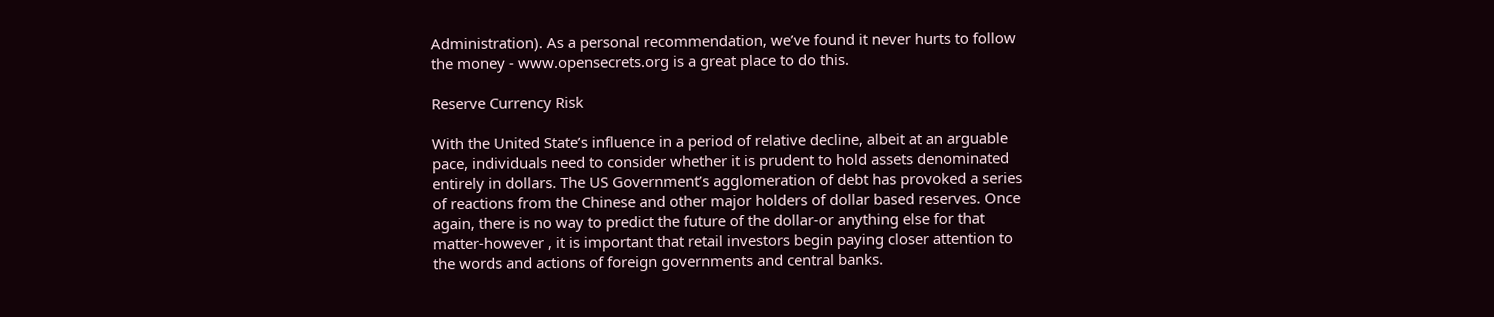Administration). As a personal recommendation, we’ve found it never hurts to follow the money - www.opensecrets.org is a great place to do this.

Reserve Currency Risk

With the United State’s influence in a period of relative decline, albeit at an arguable pace, individuals need to consider whether it is prudent to hold assets denominated entirely in dollars. The US Government’s agglomeration of debt has provoked a series of reactions from the Chinese and other major holders of dollar based reserves. Once again, there is no way to predict the future of the dollar-or anything else for that matter-however , it is important that retail investors begin paying closer attention to the words and actions of foreign governments and central banks.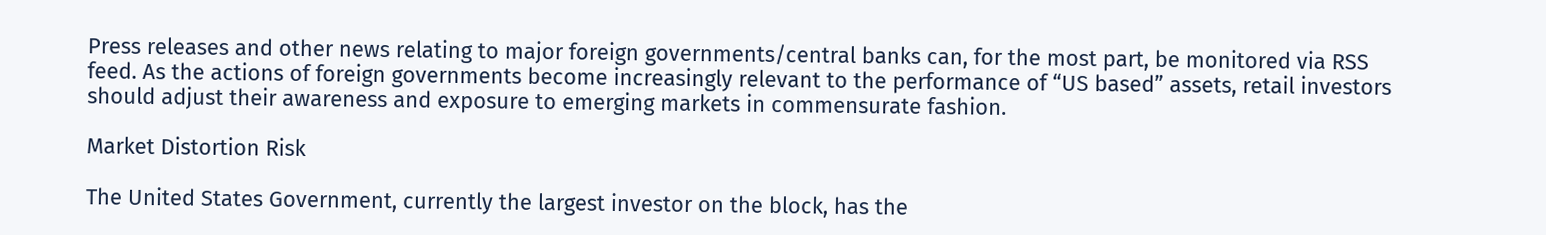Press releases and other news relating to major foreign governments/central banks can, for the most part, be monitored via RSS feed. As the actions of foreign governments become increasingly relevant to the performance of “US based” assets, retail investors should adjust their awareness and exposure to emerging markets in commensurate fashion.

Market Distortion Risk

The United States Government, currently the largest investor on the block, has the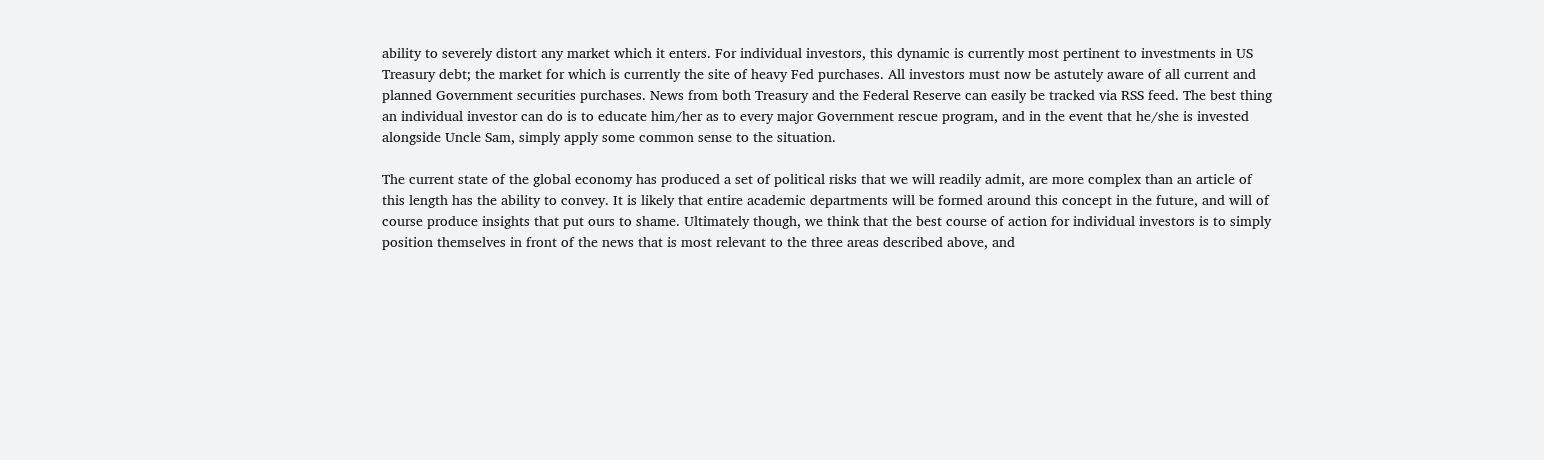ability to severely distort any market which it enters. For individual investors, this dynamic is currently most pertinent to investments in US Treasury debt; the market for which is currently the site of heavy Fed purchases. All investors must now be astutely aware of all current and planned Government securities purchases. News from both Treasury and the Federal Reserve can easily be tracked via RSS feed. The best thing an individual investor can do is to educate him/her as to every major Government rescue program, and in the event that he/she is invested alongside Uncle Sam, simply apply some common sense to the situation.

The current state of the global economy has produced a set of political risks that we will readily admit, are more complex than an article of this length has the ability to convey. It is likely that entire academic departments will be formed around this concept in the future, and will of course produce insights that put ours to shame. Ultimately though, we think that the best course of action for individual investors is to simply position themselves in front of the news that is most relevant to the three areas described above, and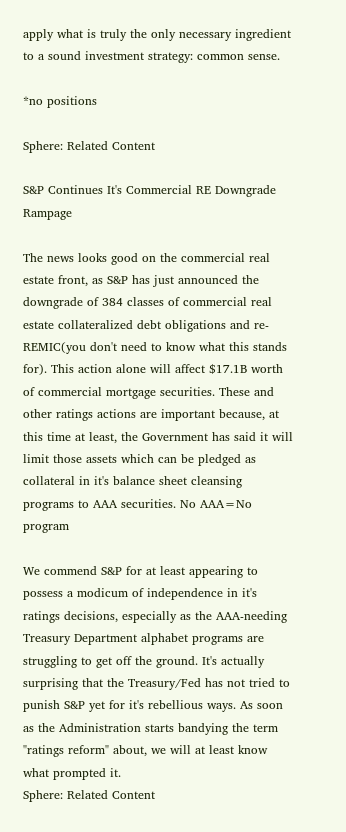apply what is truly the only necessary ingredient to a sound investment strategy: common sense.

*no positions

Sphere: Related Content

S&P Continues It's Commercial RE Downgrade Rampage

The news looks good on the commercial real estate front, as S&P has just announced the downgrade of 384 classes of commercial real estate collateralized debt obligations and re-REMIC(you don't need to know what this stands for). This action alone will affect $17.1B worth of commercial mortgage securities. These and other ratings actions are important because, at this time at least, the Government has said it will limit those assets which can be pledged as collateral in it's balance sheet cleansing programs to AAA securities. No AAA=No program

We commend S&P for at least appearing to possess a modicum of independence in it's ratings decisions, especially as the AAA-needing Treasury Department alphabet programs are struggling to get off the ground. It's actually surprising that the Treasury/Fed has not tried to punish S&P yet for it's rebellious ways. As soon as the Administration starts bandying the term "ratings reform" about, we will at least know what prompted it.
Sphere: Related Content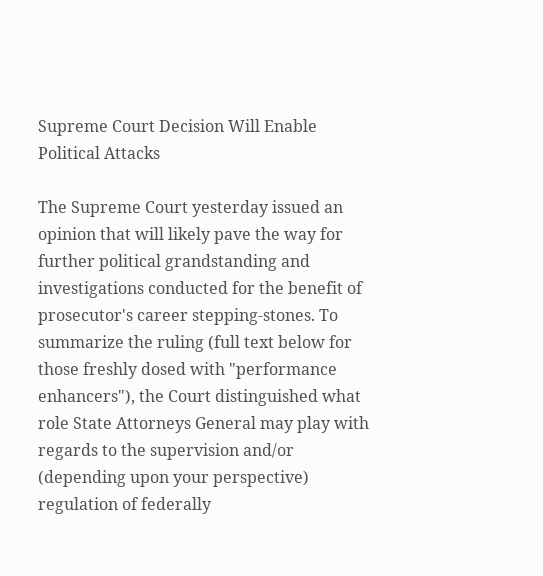Supreme Court Decision Will Enable Political Attacks

The Supreme Court yesterday issued an opinion that will likely pave the way for further political grandstanding and investigations conducted for the benefit of prosecutor's career stepping-stones. To summarize the ruling (full text below for those freshly dosed with "performance enhancers"), the Court distinguished what role State Attorneys General may play with regards to the supervision and/or (depending upon your perspective) regulation of federally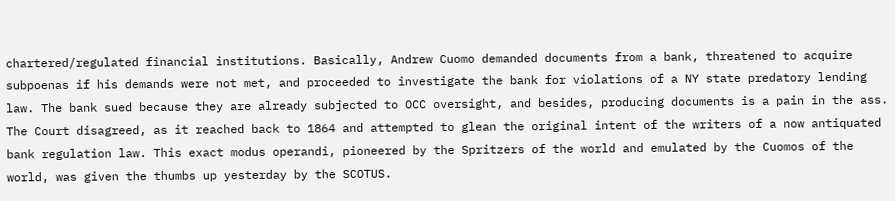chartered/regulated financial institutions. Basically, Andrew Cuomo demanded documents from a bank, threatened to acquire subpoenas if his demands were not met, and proceeded to investigate the bank for violations of a NY state predatory lending law. The bank sued because they are already subjected to OCC oversight, and besides, producing documents is a pain in the ass. The Court disagreed, as it reached back to 1864 and attempted to glean the original intent of the writers of a now antiquated bank regulation law. This exact modus operandi, pioneered by the Spritzers of the world and emulated by the Cuomos of the world, was given the thumbs up yesterday by the SCOTUS.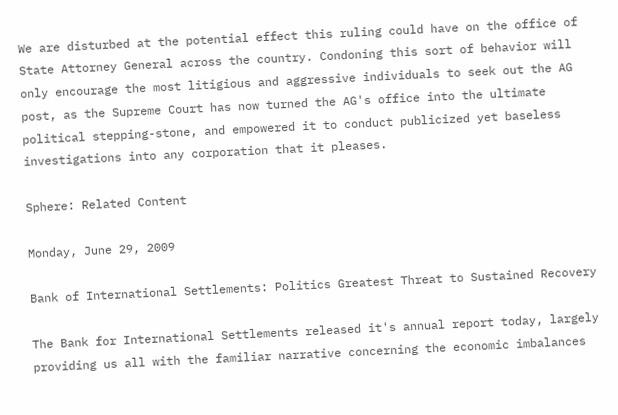We are disturbed at the potential effect this ruling could have on the office of State Attorney General across the country. Condoning this sort of behavior will only encourage the most litigious and aggressive individuals to seek out the AG post, as the Supreme Court has now turned the AG's office into the ultimate political stepping-stone, and empowered it to conduct publicized yet baseless investigations into any corporation that it pleases.

Sphere: Related Content

Monday, June 29, 2009

Bank of International Settlements: Politics Greatest Threat to Sustained Recovery

The Bank for International Settlements released it's annual report today, largely providing us all with the familiar narrative concerning the economic imbalances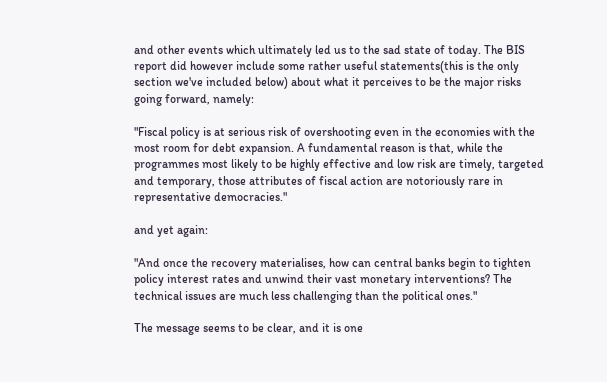and other events which ultimately led us to the sad state of today. The BIS report did however include some rather useful statements(this is the only section we've included below) about what it perceives to be the major risks going forward, namely:

"Fiscal policy is at serious risk of overshooting even in the economies with the most room for debt expansion. A fundamental reason is that, while the programmes most likely to be highly effective and low risk are timely, targeted and temporary, those attributes of fiscal action are notoriously rare in representative democracies."

and yet again:

"And once the recovery materialises, how can central banks begin to tighten policy interest rates and unwind their vast monetary interventions? The technical issues are much less challenging than the political ones."

The message seems to be clear, and it is one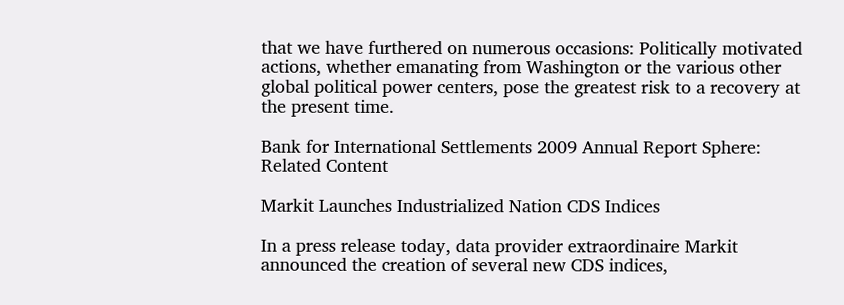that we have furthered on numerous occasions: Politically motivated actions, whether emanating from Washington or the various other global political power centers, pose the greatest risk to a recovery at the present time.

Bank for International Settlements 2009 Annual Report Sphere: Related Content

Markit Launches Industrialized Nation CDS Indices

In a press release today, data provider extraordinaire Markit announced the creation of several new CDS indices,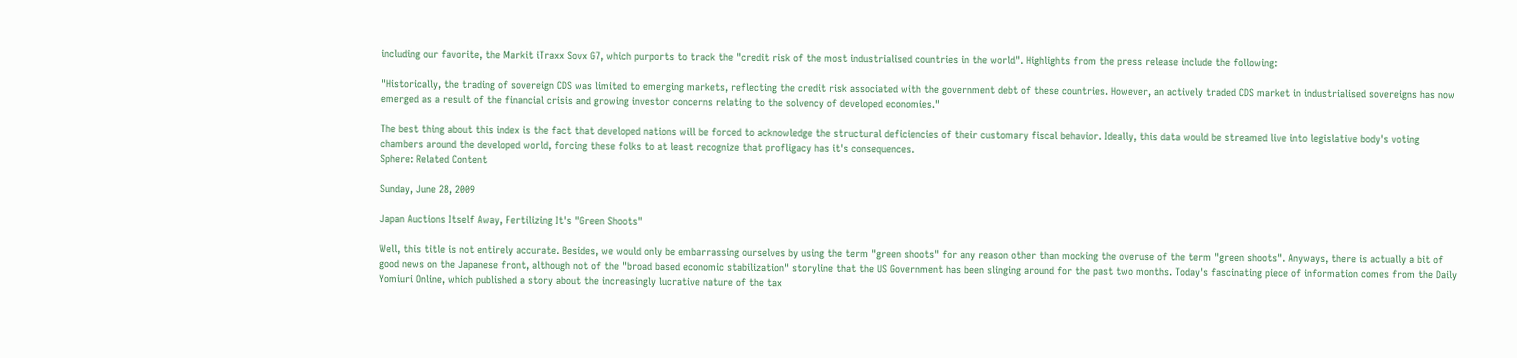including our favorite, the Markit iTraxx Sovx G7, which purports to track the "credit risk of the most industrialised countries in the world". Highlights from the press release include the following:

"Historically, the trading of sovereign CDS was limited to emerging markets, reflecting the credit risk associated with the government debt of these countries. However, an actively traded CDS market in industrialised sovereigns has now emerged as a result of the financial crisis and growing investor concerns relating to the solvency of developed economies."

The best thing about this index is the fact that developed nations will be forced to acknowledge the structural deficiencies of their customary fiscal behavior. Ideally, this data would be streamed live into legislative body's voting chambers around the developed world, forcing these folks to at least recognize that profligacy has it's consequences.
Sphere: Related Content

Sunday, June 28, 2009

Japan Auctions Itself Away, Fertilizing It's "Green Shoots"

Well, this title is not entirely accurate. Besides, we would only be embarrassing ourselves by using the term "green shoots" for any reason other than mocking the overuse of the term "green shoots". Anyways, there is actually a bit of good news on the Japanese front, although not of the "broad based economic stabilization" storyline that the US Government has been slinging around for the past two months. Today's fascinating piece of information comes from the Daily Yomiuri Online, which published a story about the increasingly lucrative nature of the tax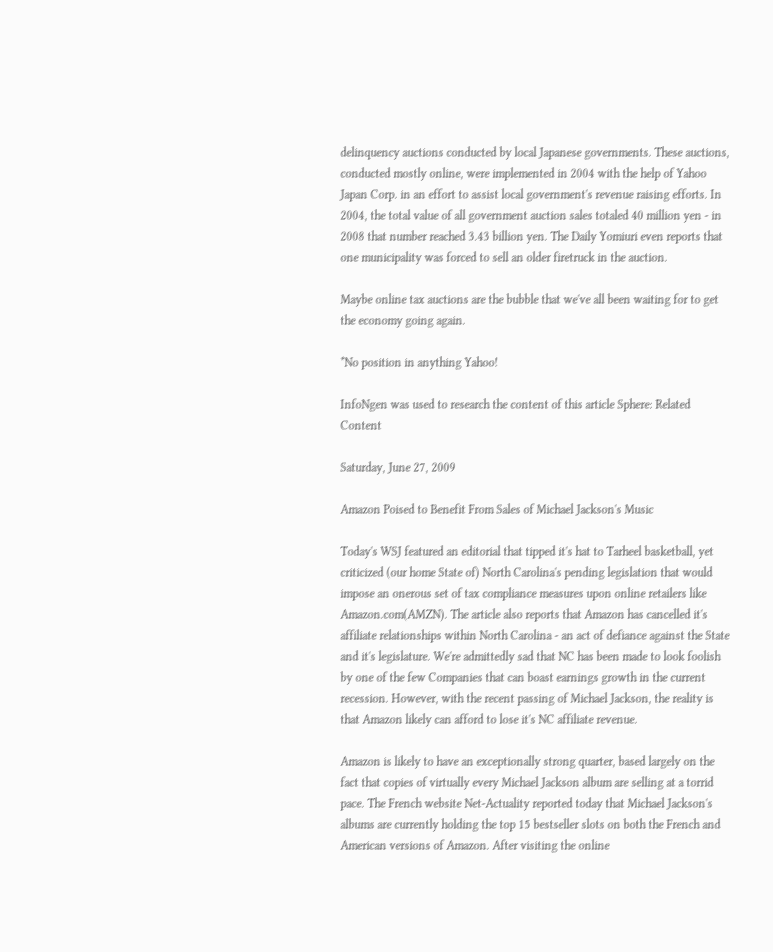delinquency auctions conducted by local Japanese governments. These auctions, conducted mostly online, were implemented in 2004 with the help of Yahoo Japan Corp. in an effort to assist local government's revenue raising efforts. In 2004, the total value of all government auction sales totaled 40 million yen - in 2008 that number reached 3.43 billion yen. The Daily Yomiuri even reports that one municipality was forced to sell an older firetruck in the auction.

Maybe online tax auctions are the bubble that we've all been waiting for to get the economy going again.

*No position in anything Yahoo!

InfoNgen was used to research the content of this article Sphere: Related Content

Saturday, June 27, 2009

Amazon Poised to Benefit From Sales of Michael Jackson's Music

Today's WSJ featured an editorial that tipped it's hat to Tarheel basketball, yet criticized (our home State of) North Carolina's pending legislation that would impose an onerous set of tax compliance measures upon online retailers like Amazon.com(AMZN). The article also reports that Amazon has cancelled it's affiliate relationships within North Carolina - an act of defiance against the State and it's legislature. We're admittedly sad that NC has been made to look foolish by one of the few Companies that can boast earnings growth in the current recession. However, with the recent passing of Michael Jackson, the reality is that Amazon likely can afford to lose it's NC affiliate revenue.

Amazon is likely to have an exceptionally strong quarter, based largely on the fact that copies of virtually every Michael Jackson album are selling at a torrid pace. The French website Net-Actuality reported today that Michael Jackson's albums are currently holding the top 15 bestseller slots on both the French and American versions of Amazon. After visiting the online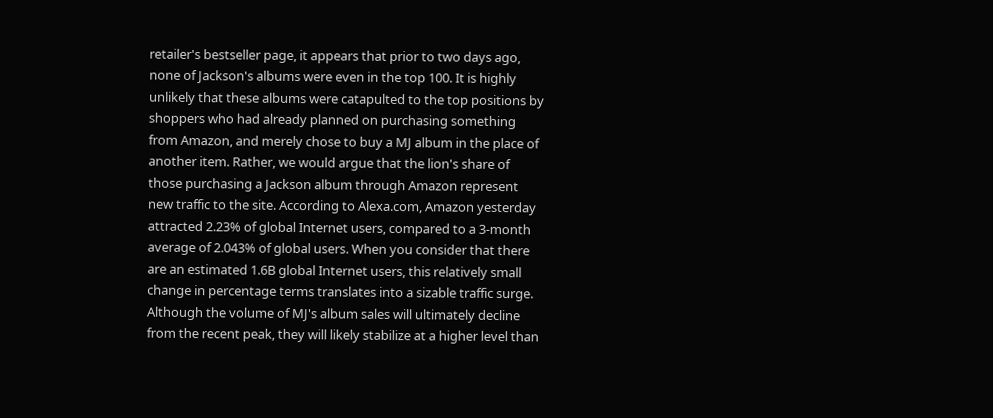retailer's bestseller page, it appears that prior to two days ago, none of Jackson's albums were even in the top 100. It is highly unlikely that these albums were catapulted to the top positions by shoppers who had already planned on purchasing something from Amazon, and merely chose to buy a MJ album in the place of another item. Rather, we would argue that the lion's share of those purchasing a Jackson album through Amazon represent new traffic to the site. According to Alexa.com, Amazon yesterday attracted 2.23% of global Internet users, compared to a 3-month average of 2.043% of global users. When you consider that there are an estimated 1.6B global Internet users, this relatively small change in percentage terms translates into a sizable traffic surge. Although the volume of MJ's album sales will ultimately decline from the recent peak, they will likely stabilize at a higher level than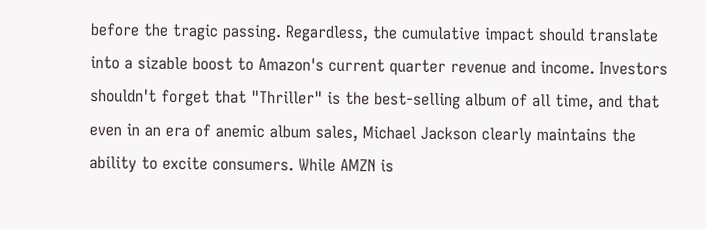before the tragic passing. Regardless, the cumulative impact should translate into a sizable boost to Amazon's current quarter revenue and income. Investors shouldn't forget that "Thriller" is the best-selling album of all time, and that even in an era of anemic album sales, Michael Jackson clearly maintains the ability to excite consumers. While AMZN is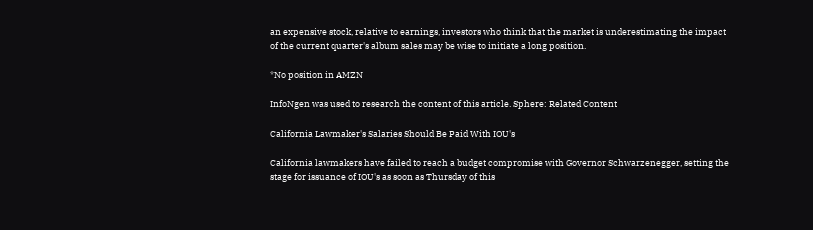an expensive stock, relative to earnings, investors who think that the market is underestimating the impact of the current quarter's album sales may be wise to initiate a long position.

*No position in AMZN

InfoNgen was used to research the content of this article. Sphere: Related Content

California Lawmaker's Salaries Should Be Paid With IOU's

California lawmakers have failed to reach a budget compromise with Governor Schwarzenegger, setting the stage for issuance of IOU's as soon as Thursday of this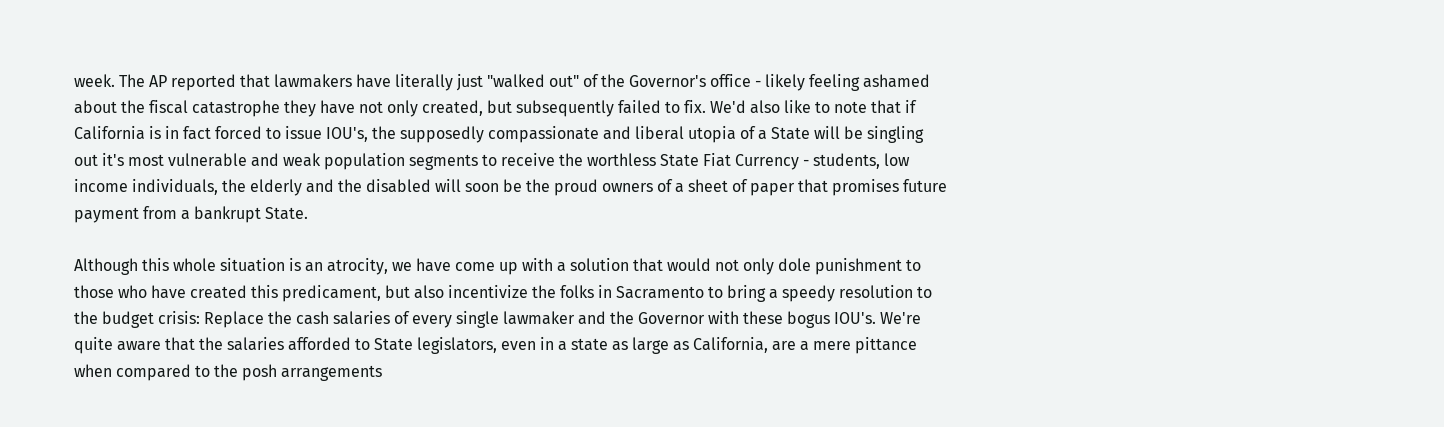week. The AP reported that lawmakers have literally just "walked out" of the Governor's office - likely feeling ashamed about the fiscal catastrophe they have not only created, but subsequently failed to fix. We'd also like to note that if California is in fact forced to issue IOU's, the supposedly compassionate and liberal utopia of a State will be singling out it's most vulnerable and weak population segments to receive the worthless State Fiat Currency - students, low income individuals, the elderly and the disabled will soon be the proud owners of a sheet of paper that promises future payment from a bankrupt State.

Although this whole situation is an atrocity, we have come up with a solution that would not only dole punishment to those who have created this predicament, but also incentivize the folks in Sacramento to bring a speedy resolution to the budget crisis: Replace the cash salaries of every single lawmaker and the Governor with these bogus IOU's. We're quite aware that the salaries afforded to State legislators, even in a state as large as California, are a mere pittance when compared to the posh arrangements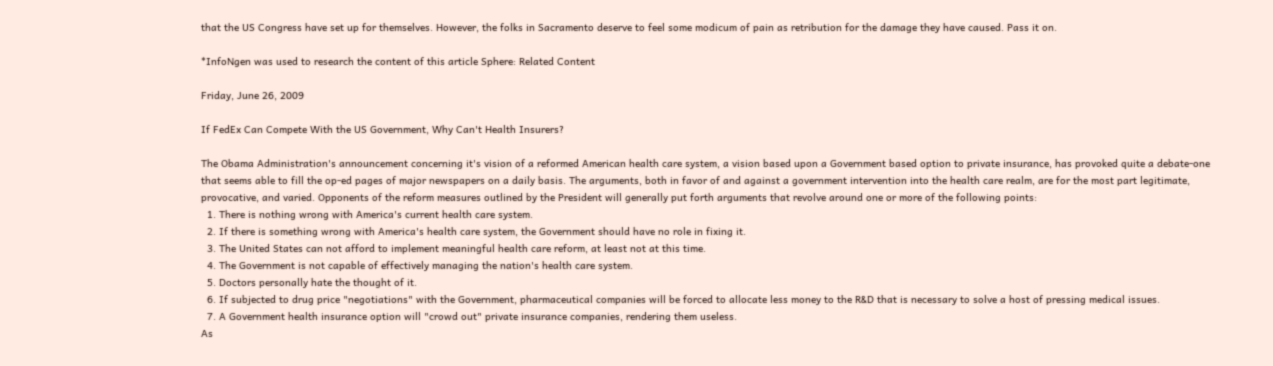that the US Congress have set up for themselves. However, the folks in Sacramento deserve to feel some modicum of pain as retribution for the damage they have caused. Pass it on.

*InfoNgen was used to research the content of this article Sphere: Related Content

Friday, June 26, 2009

If FedEx Can Compete With the US Government, Why Can't Health Insurers?

The Obama Administration's announcement concerning it's vision of a reformed American health care system, a vision based upon a Government based option to private insurance, has provoked quite a debate-one that seems able to fill the op-ed pages of major newspapers on a daily basis. The arguments, both in favor of and against a government intervention into the health care realm, are for the most part legitimate, provocative, and varied. Opponents of the reform measures outlined by the President will generally put forth arguments that revolve around one or more of the following points:
  1. There is nothing wrong with America's current health care system.
  2. If there is something wrong with America's health care system, the Government should have no role in fixing it.
  3. The United States can not afford to implement meaningful health care reform, at least not at this time.
  4. The Government is not capable of effectively managing the nation's health care system.
  5. Doctors personally hate the thought of it.
  6. If subjected to drug price "negotiations" with the Government, pharmaceutical companies will be forced to allocate less money to the R&D that is necessary to solve a host of pressing medical issues.
  7. A Government health insurance option will "crowd out" private insurance companies, rendering them useless.
As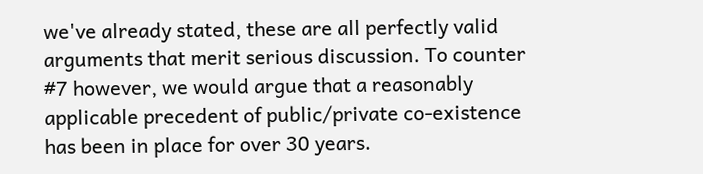we've already stated, these are all perfectly valid arguments that merit serious discussion. To counter #7 however, we would argue that a reasonably applicable precedent of public/private co-existence has been in place for over 30 years.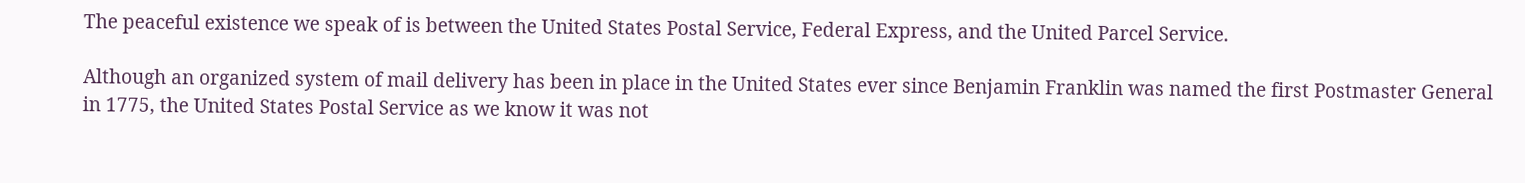The peaceful existence we speak of is between the United States Postal Service, Federal Express, and the United Parcel Service.

Although an organized system of mail delivery has been in place in the United States ever since Benjamin Franklin was named the first Postmaster General in 1775, the United States Postal Service as we know it was not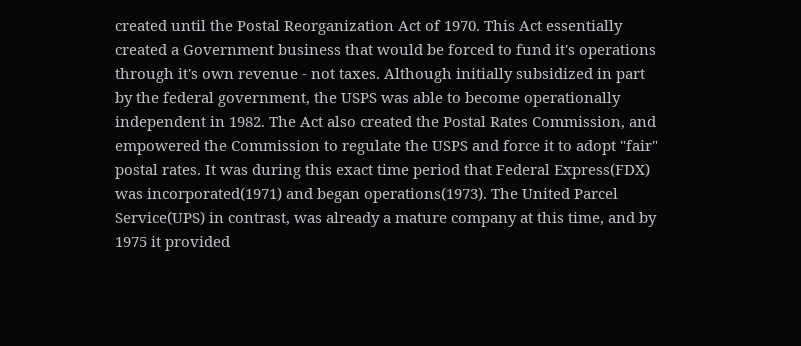created until the Postal Reorganization Act of 1970. This Act essentially created a Government business that would be forced to fund it's operations through it's own revenue - not taxes. Although initially subsidized in part by the federal government, the USPS was able to become operationally independent in 1982. The Act also created the Postal Rates Commission, and empowered the Commission to regulate the USPS and force it to adopt "fair" postal rates. It was during this exact time period that Federal Express(FDX) was incorporated(1971) and began operations(1973). The United Parcel Service(UPS) in contrast, was already a mature company at this time, and by 1975 it provided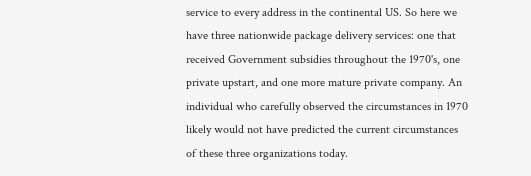service to every address in the continental US. So here we have three nationwide package delivery services: one that received Government subsidies throughout the 1970's, one private upstart, and one more mature private company. An individual who carefully observed the circumstances in 1970 likely would not have predicted the current circumstances of these three organizations today.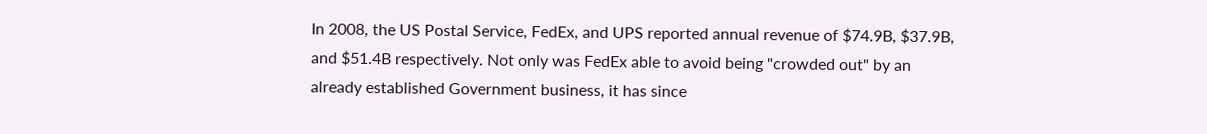In 2008, the US Postal Service, FedEx, and UPS reported annual revenue of $74.9B, $37.9B, and $51.4B respectively. Not only was FedEx able to avoid being "crowded out" by an already established Government business, it has since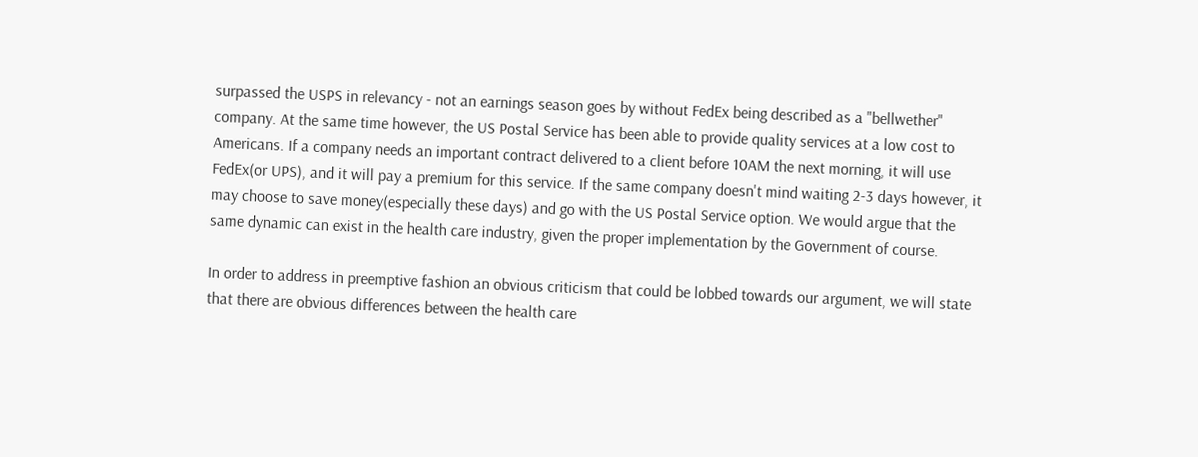surpassed the USPS in relevancy - not an earnings season goes by without FedEx being described as a "bellwether" company. At the same time however, the US Postal Service has been able to provide quality services at a low cost to Americans. If a company needs an important contract delivered to a client before 10AM the next morning, it will use FedEx(or UPS), and it will pay a premium for this service. If the same company doesn't mind waiting 2-3 days however, it may choose to save money(especially these days) and go with the US Postal Service option. We would argue that the same dynamic can exist in the health care industry, given the proper implementation by the Government of course.

In order to address in preemptive fashion an obvious criticism that could be lobbed towards our argument, we will state that there are obvious differences between the health care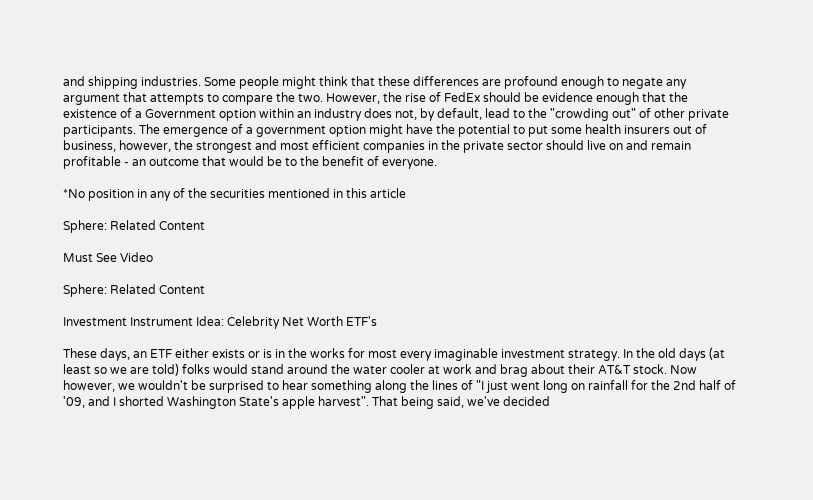and shipping industries. Some people might think that these differences are profound enough to negate any argument that attempts to compare the two. However, the rise of FedEx should be evidence enough that the existence of a Government option within an industry does not, by default, lead to the "crowding out" of other private participants. The emergence of a government option might have the potential to put some health insurers out of business, however, the strongest and most efficient companies in the private sector should live on and remain profitable - an outcome that would be to the benefit of everyone.

*No position in any of the securities mentioned in this article

Sphere: Related Content

Must See Video

Sphere: Related Content

Investment Instrument Idea: Celebrity Net Worth ETF's

These days, an ETF either exists or is in the works for most every imaginable investment strategy. In the old days (at least so we are told) folks would stand around the water cooler at work and brag about their AT&T stock. Now however, we wouldn't be surprised to hear something along the lines of "I just went long on rainfall for the 2nd half of '09, and I shorted Washington State's apple harvest". That being said, we've decided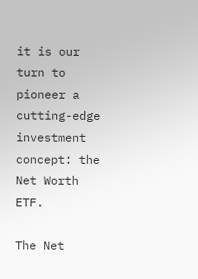it is our turn to pioneer a cutting-edge investment concept: the Net Worth ETF.

The Net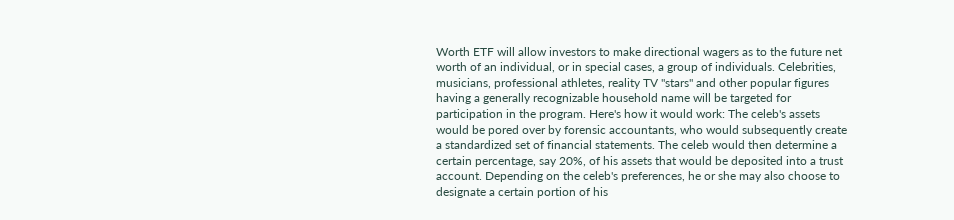Worth ETF will allow investors to make directional wagers as to the future net worth of an individual, or in special cases, a group of individuals. Celebrities, musicians, professional athletes, reality TV "stars" and other popular figures having a generally recognizable household name will be targeted for participation in the program. Here's how it would work: The celeb's assets would be pored over by forensic accountants, who would subsequently create a standardized set of financial statements. The celeb would then determine a certain percentage, say 20%, of his assets that would be deposited into a trust account. Depending on the celeb's preferences, he or she may also choose to designate a certain portion of his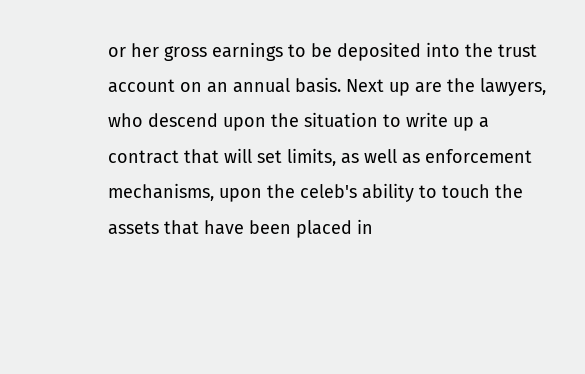or her gross earnings to be deposited into the trust account on an annual basis. Next up are the lawyers, who descend upon the situation to write up a contract that will set limits, as well as enforcement mechanisms, upon the celeb's ability to touch the assets that have been placed in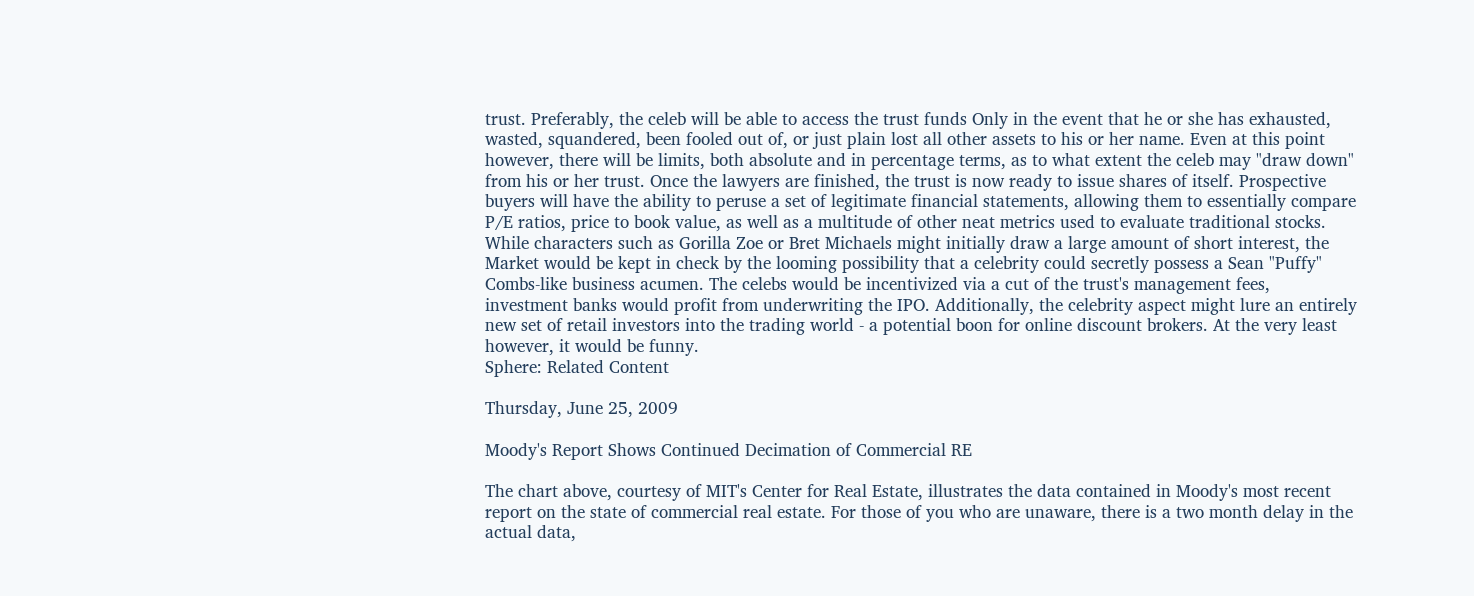trust. Preferably, the celeb will be able to access the trust funds Only in the event that he or she has exhausted, wasted, squandered, been fooled out of, or just plain lost all other assets to his or her name. Even at this point however, there will be limits, both absolute and in percentage terms, as to what extent the celeb may "draw down" from his or her trust. Once the lawyers are finished, the trust is now ready to issue shares of itself. Prospective buyers will have the ability to peruse a set of legitimate financial statements, allowing them to essentially compare P/E ratios, price to book value, as well as a multitude of other neat metrics used to evaluate traditional stocks. While characters such as Gorilla Zoe or Bret Michaels might initially draw a large amount of short interest, the Market would be kept in check by the looming possibility that a celebrity could secretly possess a Sean "Puffy" Combs-like business acumen. The celebs would be incentivized via a cut of the trust's management fees, investment banks would profit from underwriting the IPO. Additionally, the celebrity aspect might lure an entirely new set of retail investors into the trading world - a potential boon for online discount brokers. At the very least however, it would be funny.
Sphere: Related Content

Thursday, June 25, 2009

Moody's Report Shows Continued Decimation of Commercial RE

The chart above, courtesy of MIT's Center for Real Estate, illustrates the data contained in Moody's most recent report on the state of commercial real estate. For those of you who are unaware, there is a two month delay in the actual data,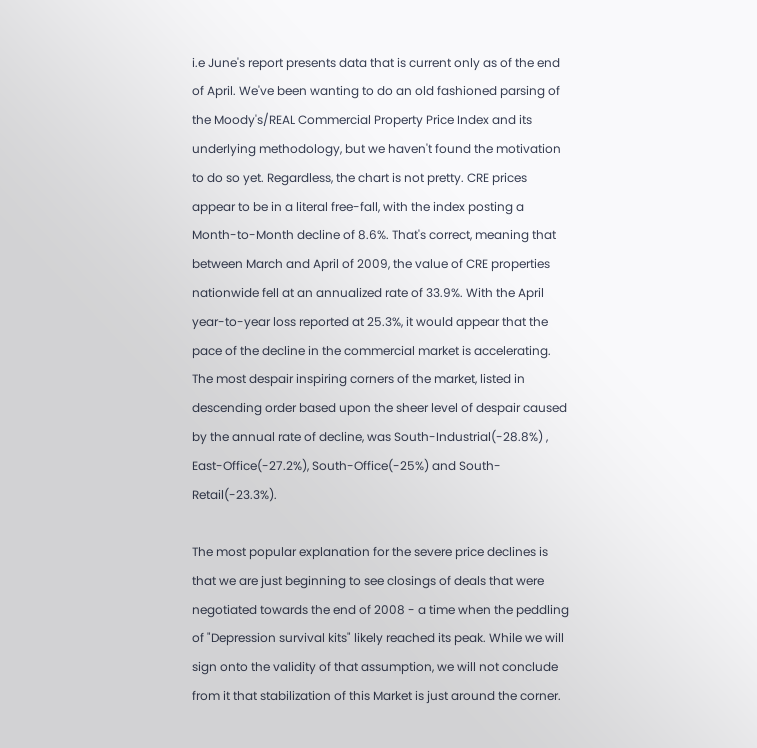i.e June's report presents data that is current only as of the end of April. We've been wanting to do an old fashioned parsing of the Moody's/REAL Commercial Property Price Index and its underlying methodology, but we haven't found the motivation to do so yet. Regardless, the chart is not pretty. CRE prices appear to be in a literal free-fall, with the index posting a Month-to-Month decline of 8.6%. That's correct, meaning that between March and April of 2009, the value of CRE properties nationwide fell at an annualized rate of 33.9%. With the April year-to-year loss reported at 25.3%, it would appear that the pace of the decline in the commercial market is accelerating. The most despair inspiring corners of the market, listed in descending order based upon the sheer level of despair caused by the annual rate of decline, was South-Industrial(-28.8%) , East-Office(-27.2%), South-Office(-25%) and South-Retail(-23.3%).

The most popular explanation for the severe price declines is that we are just beginning to see closings of deals that were negotiated towards the end of 2008 - a time when the peddling of "Depression survival kits" likely reached its peak. While we will sign onto the validity of that assumption, we will not conclude from it that stabilization of this Market is just around the corner.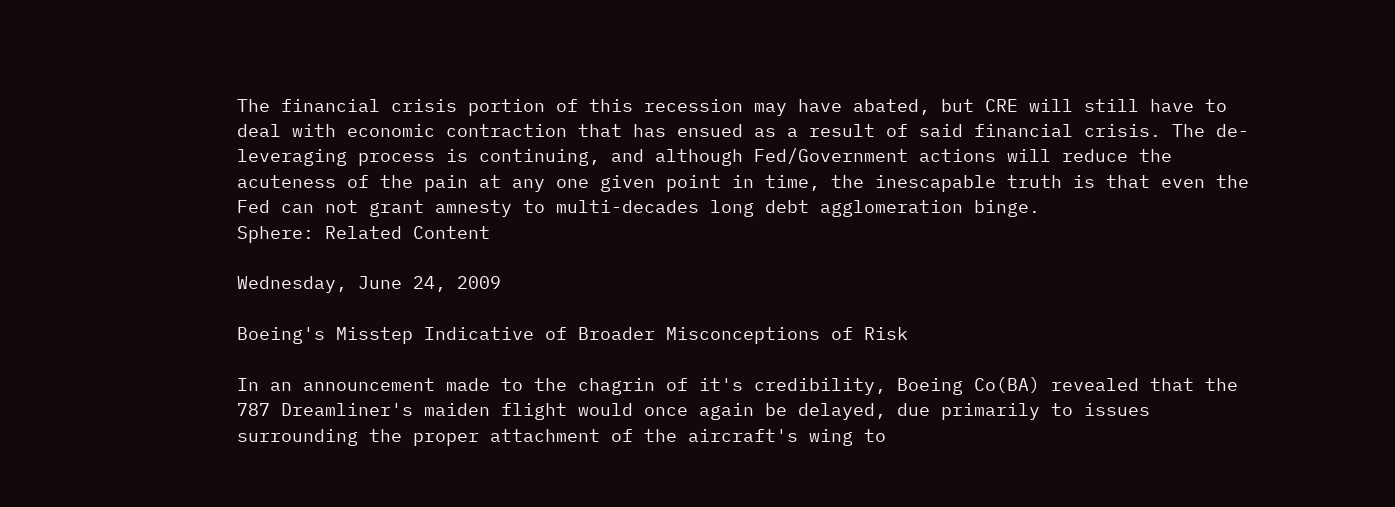The financial crisis portion of this recession may have abated, but CRE will still have to deal with economic contraction that has ensued as a result of said financial crisis. The de-leveraging process is continuing, and although Fed/Government actions will reduce the acuteness of the pain at any one given point in time, the inescapable truth is that even the Fed can not grant amnesty to multi-decades long debt agglomeration binge.
Sphere: Related Content

Wednesday, June 24, 2009

Boeing's Misstep Indicative of Broader Misconceptions of Risk

In an announcement made to the chagrin of it's credibility, Boeing Co(BA) revealed that the 787 Dreamliner's maiden flight would once again be delayed, due primarily to issues surrounding the proper attachment of the aircraft's wing to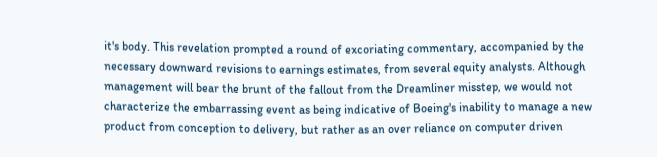it's body. This revelation prompted a round of excoriating commentary, accompanied by the necessary downward revisions to earnings estimates, from several equity analysts. Although management will bear the brunt of the fallout from the Dreamliner misstep, we would not characterize the embarrassing event as being indicative of Boeing's inability to manage a new product from conception to delivery, but rather as an over reliance on computer driven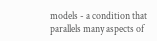models - a condition that parallels many aspects of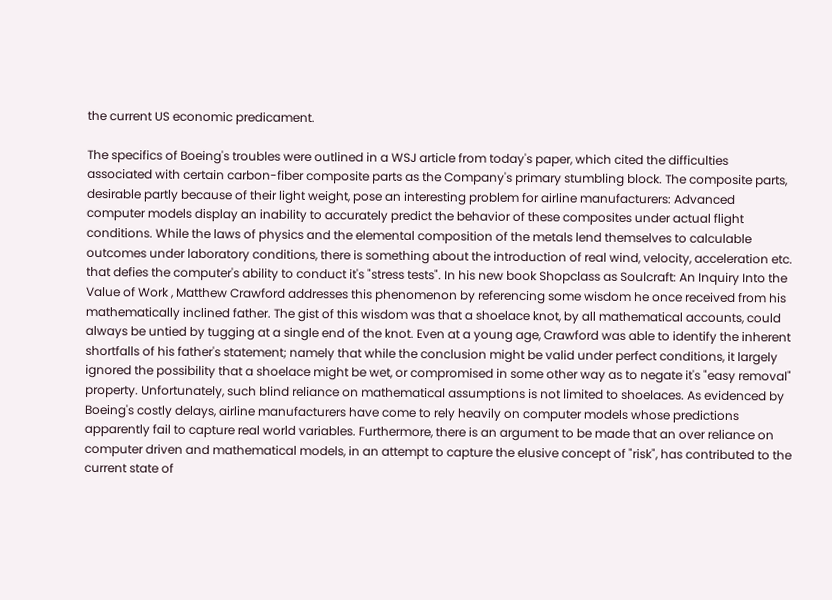the current US economic predicament.

The specifics of Boeing's troubles were outlined in a WSJ article from today's paper, which cited the difficulties associated with certain carbon-fiber composite parts as the Company's primary stumbling block. The composite parts, desirable partly because of their light weight, pose an interesting problem for airline manufacturers: Advanced computer models display an inability to accurately predict the behavior of these composites under actual flight conditions. While the laws of physics and the elemental composition of the metals lend themselves to calculable outcomes under laboratory conditions, there is something about the introduction of real wind, velocity, acceleration etc. that defies the computer's ability to conduct it's "stress tests". In his new book Shopclass as Soulcraft: An Inquiry Into the Value of Work , Matthew Crawford addresses this phenomenon by referencing some wisdom he once received from his mathematically inclined father. The gist of this wisdom was that a shoelace knot, by all mathematical accounts, could always be untied by tugging at a single end of the knot. Even at a young age, Crawford was able to identify the inherent shortfalls of his father's statement; namely that while the conclusion might be valid under perfect conditions, it largely ignored the possibility that a shoelace might be wet, or compromised in some other way as to negate it's "easy removal" property. Unfortunately, such blind reliance on mathematical assumptions is not limited to shoelaces. As evidenced by Boeing's costly delays, airline manufacturers have come to rely heavily on computer models whose predictions apparently fail to capture real world variables. Furthermore, there is an argument to be made that an over reliance on computer driven and mathematical models, in an attempt to capture the elusive concept of "risk", has contributed to the current state of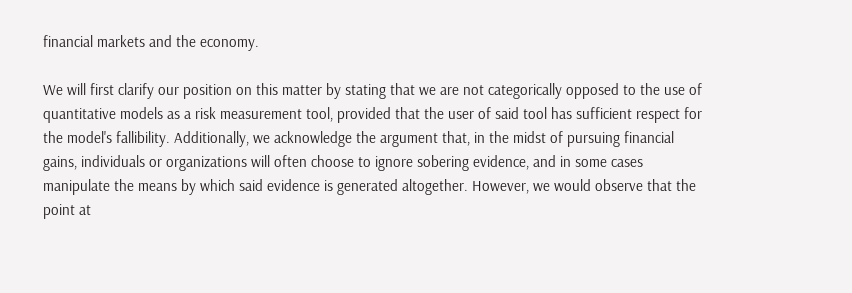financial markets and the economy.

We will first clarify our position on this matter by stating that we are not categorically opposed to the use of quantitative models as a risk measurement tool, provided that the user of said tool has sufficient respect for the model's fallibility. Additionally, we acknowledge the argument that, in the midst of pursuing financial gains, individuals or organizations will often choose to ignore sobering evidence, and in some cases manipulate the means by which said evidence is generated altogether. However, we would observe that the point at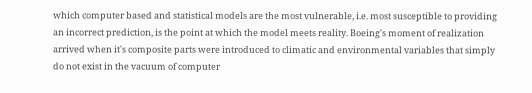which computer based and statistical models are the most vulnerable, i.e. most susceptible to providing an incorrect prediction, is the point at which the model meets reality. Boeing's moment of realization arrived when it's composite parts were introduced to climatic and environmental variables that simply do not exist in the vacuum of computer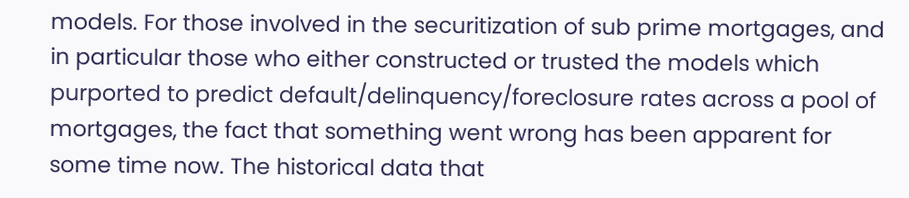models. For those involved in the securitization of sub prime mortgages, and in particular those who either constructed or trusted the models which purported to predict default/delinquency/foreclosure rates across a pool of mortgages, the fact that something went wrong has been apparent for some time now. The historical data that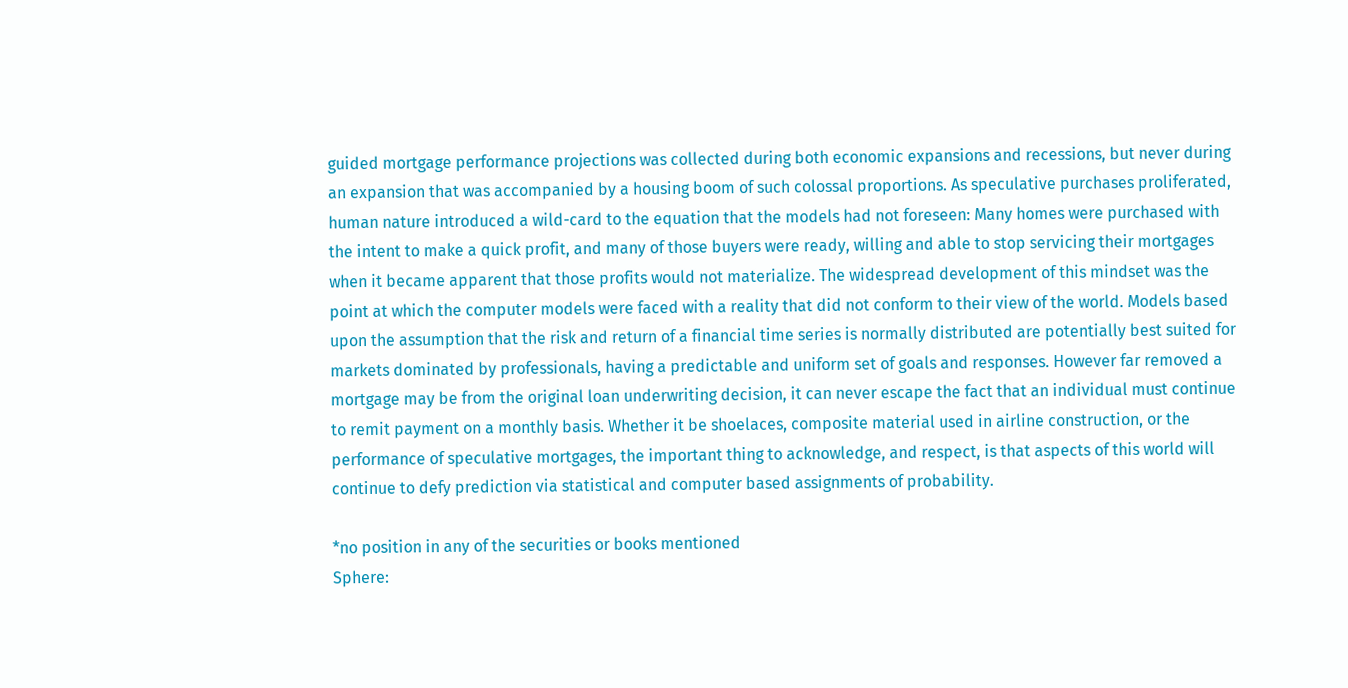guided mortgage performance projections was collected during both economic expansions and recessions, but never during an expansion that was accompanied by a housing boom of such colossal proportions. As speculative purchases proliferated, human nature introduced a wild-card to the equation that the models had not foreseen: Many homes were purchased with the intent to make a quick profit, and many of those buyers were ready, willing and able to stop servicing their mortgages when it became apparent that those profits would not materialize. The widespread development of this mindset was the point at which the computer models were faced with a reality that did not conform to their view of the world. Models based upon the assumption that the risk and return of a financial time series is normally distributed are potentially best suited for markets dominated by professionals, having a predictable and uniform set of goals and responses. However far removed a mortgage may be from the original loan underwriting decision, it can never escape the fact that an individual must continue to remit payment on a monthly basis. Whether it be shoelaces, composite material used in airline construction, or the performance of speculative mortgages, the important thing to acknowledge, and respect, is that aspects of this world will continue to defy prediction via statistical and computer based assignments of probability.

*no position in any of the securities or books mentioned
Sphere: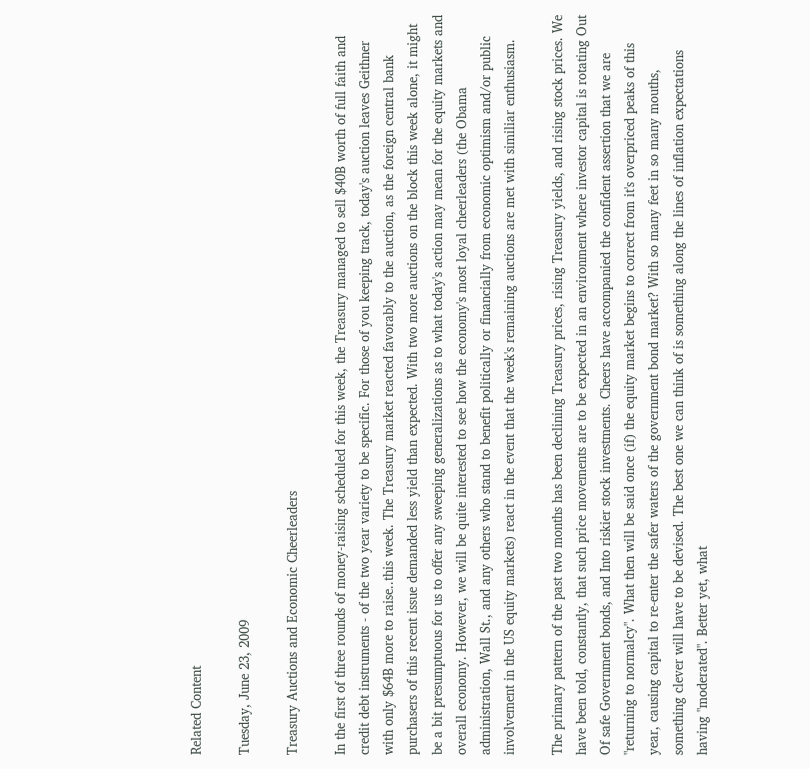Related Content

Tuesday, June 23, 2009

Treasury Auctions and Economic Cheerleaders

In the first of three rounds of money-raising scheduled for this week, the Treasury managed to sell $40B worth of full faith and credit debt instruments - of the two year variety to be specific. For those of you keeping track, today's auction leaves Geithner with only $64B more to raise..this week. The Treasury market reacted favorably to the auction, as the foreign central bank purchasers of this recent issue demanded less yield than expected. With two more auctions on the block this week alone, it might be a bit presumptuous for us to offer any sweeping generalizations as to what today's action may mean for the equity markets and overall economy. However, we will be quite interested to see how the economy's most loyal cheerleaders (the Obama administration, Wall St., and any others who stand to benefit politically or financially from economic optimism and/or public involvement in the US equity markets) react in the event that the week's remaining auctions are met with similiar enthusiasm.

The primary pattern of the past two months has been declining Treasury prices, rising Treasury yields, and rising stock prices. We have been told, constantly, that such price movements are to be expected in an environment where investor capital is rotating Out Of safe Government bonds, and Into riskier stock investments. Cheers have accompanied the confident assertion that we are "returning to normalcy". What then will be said once (if) the equity market begins to correct from it's overpriced peaks of this year, causing capital to re-enter the safer waters of the government bond market? With so many feet in so many mouths, something clever will have to be devised. The best one we can think of is something along the lines of inflation expectations having "moderated". Better yet, what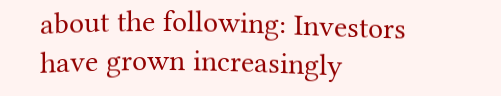about the following: Investors have grown increasingly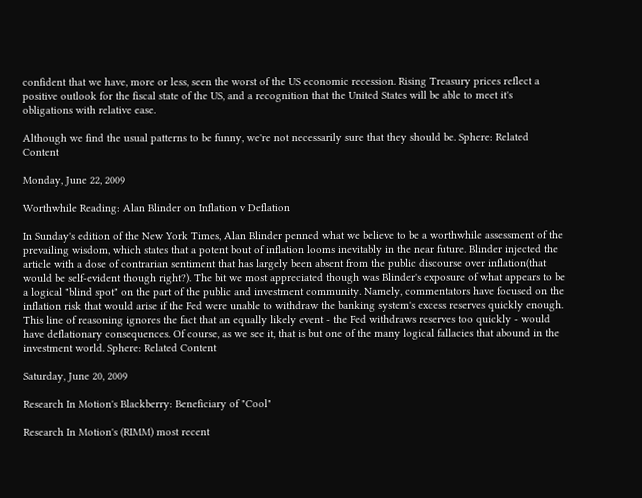confident that we have, more or less, seen the worst of the US economic recession. Rising Treasury prices reflect a positive outlook for the fiscal state of the US, and a recognition that the United States will be able to meet it's obligations with relative ease.

Although we find the usual patterns to be funny, we're not necessarily sure that they should be. Sphere: Related Content

Monday, June 22, 2009

Worthwhile Reading: Alan Blinder on Inflation v Deflation

In Sunday's edition of the New York Times, Alan Blinder penned what we believe to be a worthwhile assessment of the prevailing wisdom, which states that a potent bout of inflation looms inevitably in the near future. Blinder injected the article with a dose of contrarian sentiment that has largely been absent from the public discourse over inflation(that would be self-evident though right?). The bit we most appreciated though was Blinder's exposure of what appears to be a logical "blind spot" on the part of the public and investment community. Namely, commentators have focused on the inflation risk that would arise if the Fed were unable to withdraw the banking system's excess reserves quickly enough. This line of reasoning ignores the fact that an equally likely event - the Fed withdraws reserves too quickly - would have deflationary consequences. Of course, as we see it, that is but one of the many logical fallacies that abound in the investment world. Sphere: Related Content

Saturday, June 20, 2009

Research In Motion's Blackberry: Beneficiary of "Cool"

Research In Motion's (RIMM) most recent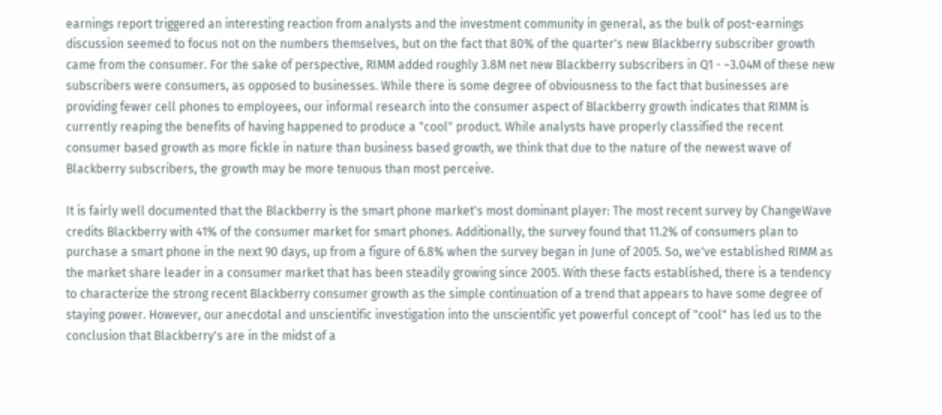earnings report triggered an interesting reaction from analysts and the investment community in general, as the bulk of post-earnings discussion seemed to focus not on the numbers themselves, but on the fact that 80% of the quarter's new Blackberry subscriber growth came from the consumer. For the sake of perspective, RIMM added roughly 3.8M net new Blackberry subscribers in Q1 - ~3.04M of these new subscribers were consumers, as opposed to businesses. While there is some degree of obviousness to the fact that businesses are providing fewer cell phones to employees, our informal research into the consumer aspect of Blackberry growth indicates that RIMM is currently reaping the benefits of having happened to produce a "cool" product. While analysts have properly classified the recent consumer based growth as more fickle in nature than business based growth, we think that due to the nature of the newest wave of Blackberry subscribers, the growth may be more tenuous than most perceive.

It is fairly well documented that the Blackberry is the smart phone market's most dominant player: The most recent survey by ChangeWave credits Blackberry with 41% of the consumer market for smart phones. Additionally, the survey found that 11.2% of consumers plan to purchase a smart phone in the next 90 days, up from a figure of 6.8% when the survey began in June of 2005. So, we've established RIMM as the market share leader in a consumer market that has been steadily growing since 2005. With these facts established, there is a tendency to characterize the strong recent Blackberry consumer growth as the simple continuation of a trend that appears to have some degree of staying power. However, our anecdotal and unscientific investigation into the unscientific yet powerful concept of "cool" has led us to the conclusion that Blackberry's are in the midst of a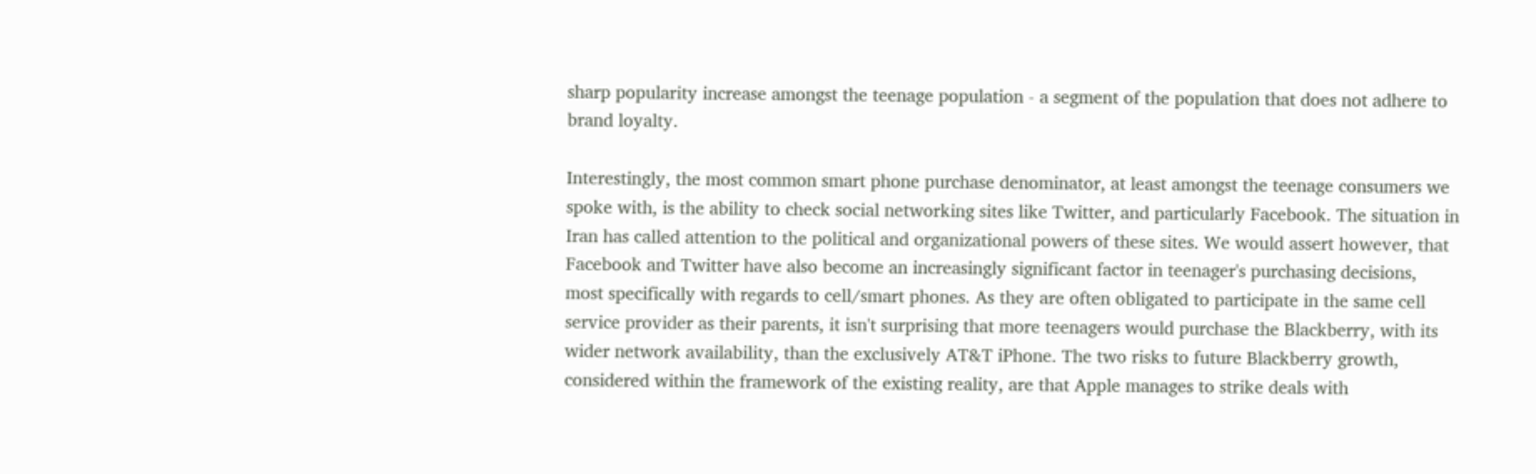sharp popularity increase amongst the teenage population - a segment of the population that does not adhere to brand loyalty.

Interestingly, the most common smart phone purchase denominator, at least amongst the teenage consumers we spoke with, is the ability to check social networking sites like Twitter, and particularly Facebook. The situation in Iran has called attention to the political and organizational powers of these sites. We would assert however, that Facebook and Twitter have also become an increasingly significant factor in teenager's purchasing decisions, most specifically with regards to cell/smart phones. As they are often obligated to participate in the same cell service provider as their parents, it isn't surprising that more teenagers would purchase the Blackberry, with its wider network availability, than the exclusively AT&T iPhone. The two risks to future Blackberry growth, considered within the framework of the existing reality, are that Apple manages to strike deals with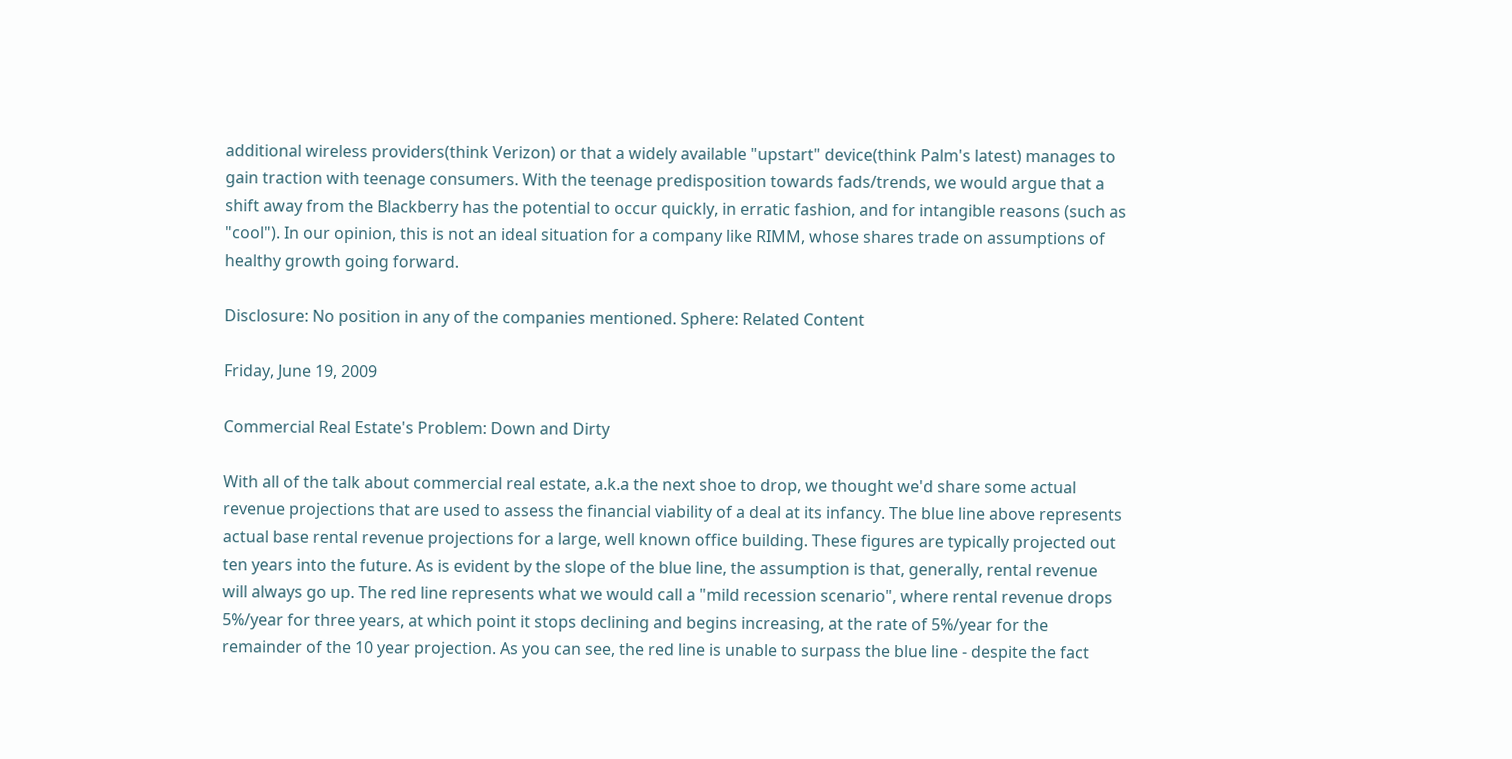additional wireless providers(think Verizon) or that a widely available "upstart" device(think Palm's latest) manages to gain traction with teenage consumers. With the teenage predisposition towards fads/trends, we would argue that a shift away from the Blackberry has the potential to occur quickly, in erratic fashion, and for intangible reasons (such as "cool"). In our opinion, this is not an ideal situation for a company like RIMM, whose shares trade on assumptions of healthy growth going forward.

Disclosure: No position in any of the companies mentioned. Sphere: Related Content

Friday, June 19, 2009

Commercial Real Estate's Problem: Down and Dirty

With all of the talk about commercial real estate, a.k.a the next shoe to drop, we thought we'd share some actual revenue projections that are used to assess the financial viability of a deal at its infancy. The blue line above represents actual base rental revenue projections for a large, well known office building. These figures are typically projected out ten years into the future. As is evident by the slope of the blue line, the assumption is that, generally, rental revenue will always go up. The red line represents what we would call a "mild recession scenario", where rental revenue drops 5%/year for three years, at which point it stops declining and begins increasing, at the rate of 5%/year for the remainder of the 10 year projection. As you can see, the red line is unable to surpass the blue line - despite the fact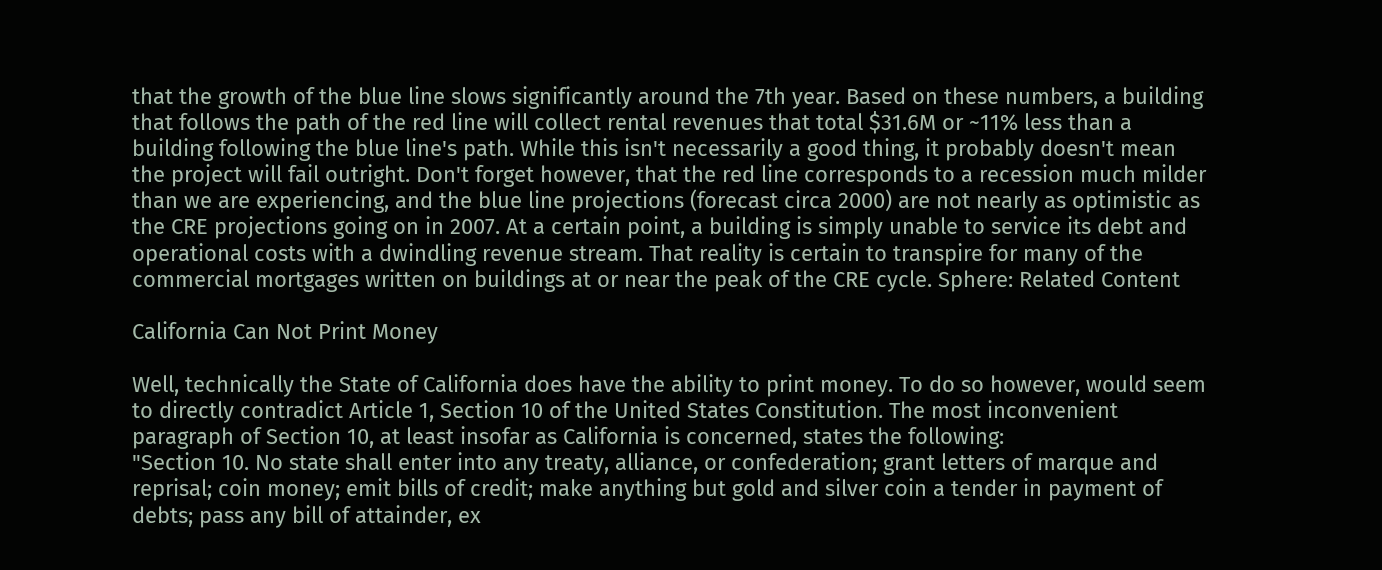that the growth of the blue line slows significantly around the 7th year. Based on these numbers, a building that follows the path of the red line will collect rental revenues that total $31.6M or ~11% less than a building following the blue line's path. While this isn't necessarily a good thing, it probably doesn't mean the project will fail outright. Don't forget however, that the red line corresponds to a recession much milder than we are experiencing, and the blue line projections (forecast circa 2000) are not nearly as optimistic as the CRE projections going on in 2007. At a certain point, a building is simply unable to service its debt and operational costs with a dwindling revenue stream. That reality is certain to transpire for many of the commercial mortgages written on buildings at or near the peak of the CRE cycle. Sphere: Related Content

California Can Not Print Money

Well, technically the State of California does have the ability to print money. To do so however, would seem to directly contradict Article 1, Section 10 of the United States Constitution. The most inconvenient paragraph of Section 10, at least insofar as California is concerned, states the following:
"Section 10. No state shall enter into any treaty, alliance, or confederation; grant letters of marque and reprisal; coin money; emit bills of credit; make anything but gold and silver coin a tender in payment of debts; pass any bill of attainder, ex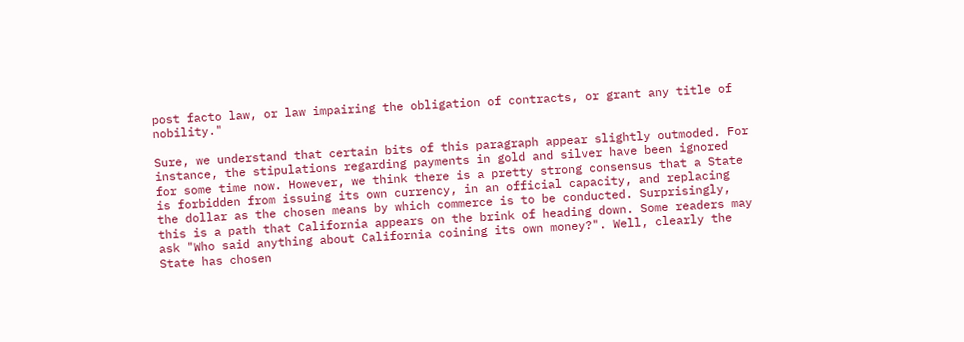post facto law, or law impairing the obligation of contracts, or grant any title of nobility."

Sure, we understand that certain bits of this paragraph appear slightly outmoded. For instance, the stipulations regarding payments in gold and silver have been ignored for some time now. However, we think there is a pretty strong consensus that a State is forbidden from issuing its own currency, in an official capacity, and replacing the dollar as the chosen means by which commerce is to be conducted. Surprisingly, this is a path that California appears on the brink of heading down. Some readers may ask "Who said anything about California coining its own money?". Well, clearly the State has chosen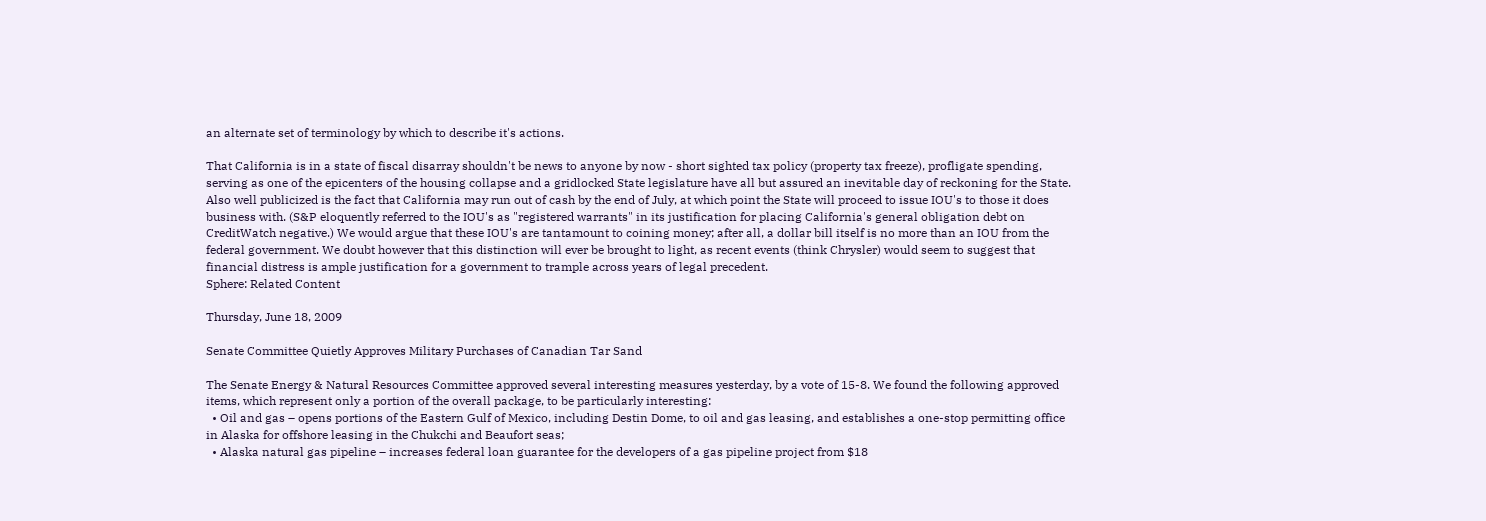an alternate set of terminology by which to describe it's actions.

That California is in a state of fiscal disarray shouldn't be news to anyone by now - short sighted tax policy (property tax freeze), profligate spending, serving as one of the epicenters of the housing collapse and a gridlocked State legislature have all but assured an inevitable day of reckoning for the State. Also well publicized is the fact that California may run out of cash by the end of July, at which point the State will proceed to issue IOU's to those it does business with. (S&P eloquently referred to the IOU's as "registered warrants" in its justification for placing California's general obligation debt on CreditWatch negative.) We would argue that these IOU's are tantamount to coining money; after all, a dollar bill itself is no more than an IOU from the federal government. We doubt however that this distinction will ever be brought to light, as recent events (think Chrysler) would seem to suggest that financial distress is ample justification for a government to trample across years of legal precedent.
Sphere: Related Content

Thursday, June 18, 2009

Senate Committee Quietly Approves Military Purchases of Canadian Tar Sand

The Senate Energy & Natural Resources Committee approved several interesting measures yesterday, by a vote of 15-8. We found the following approved items, which represent only a portion of the overall package, to be particularly interesting:
  • Oil and gas – opens portions of the Eastern Gulf of Mexico, including Destin Dome, to oil and gas leasing, and establishes a one-stop permitting office in Alaska for offshore leasing in the Chukchi and Beaufort seas;
  • Alaska natural gas pipeline – increases federal loan guarantee for the developers of a gas pipeline project from $18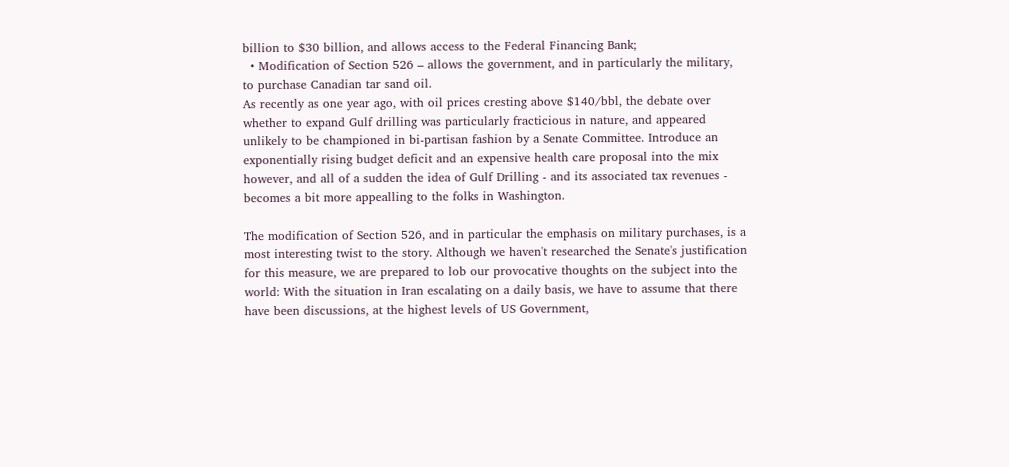billion to $30 billion, and allows access to the Federal Financing Bank;
  • Modification of Section 526 – allows the government, and in particularly the military, to purchase Canadian tar sand oil.
As recently as one year ago, with oil prices cresting above $140/bbl, the debate over whether to expand Gulf drilling was particularly fracticious in nature, and appeared unlikely to be championed in bi-partisan fashion by a Senate Committee. Introduce an exponentially rising budget deficit and an expensive health care proposal into the mix however, and all of a sudden the idea of Gulf Drilling - and its associated tax revenues - becomes a bit more appealling to the folks in Washington.

The modification of Section 526, and in particular the emphasis on military purchases, is a most interesting twist to the story. Although we haven't researched the Senate's justification for this measure, we are prepared to lob our provocative thoughts on the subject into the world: With the situation in Iran escalating on a daily basis, we have to assume that there have been discussions, at the highest levels of US Government,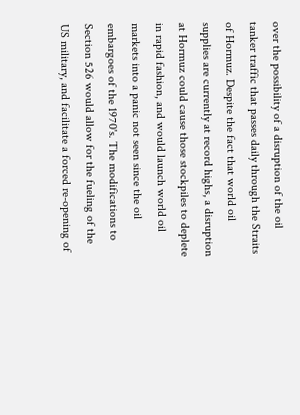over the possibility of a disruption of the oil tanker traffic that passes daily through the Straits of Hormuz. Despite the fact that world oil supplies are currently at record highs, a disruption at Hormuz could cause those stockpiles to deplete in rapid fashion, and would launch world oil markets into a panic not seen since the oil embargoes of the 1970's. The modifications to Section 526 would allow for the fueling of the US military, and facilitate a forced re-opening of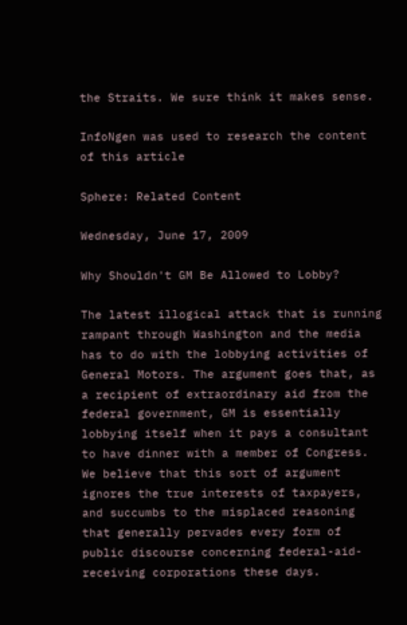the Straits. We sure think it makes sense.

InfoNgen was used to research the content of this article

Sphere: Related Content

Wednesday, June 17, 2009

Why Shouldn't GM Be Allowed to Lobby?

The latest illogical attack that is running rampant through Washington and the media has to do with the lobbying activities of General Motors. The argument goes that, as a recipient of extraordinary aid from the federal government, GM is essentially lobbying itself when it pays a consultant to have dinner with a member of Congress. We believe that this sort of argument ignores the true interests of taxpayers, and succumbs to the misplaced reasoning that generally pervades every form of public discourse concerning federal-aid-receiving corporations these days.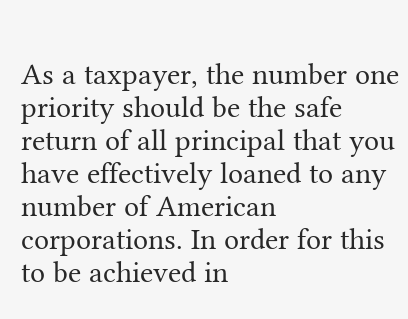As a taxpayer, the number one priority should be the safe return of all principal that you have effectively loaned to any number of American corporations. In order for this to be achieved in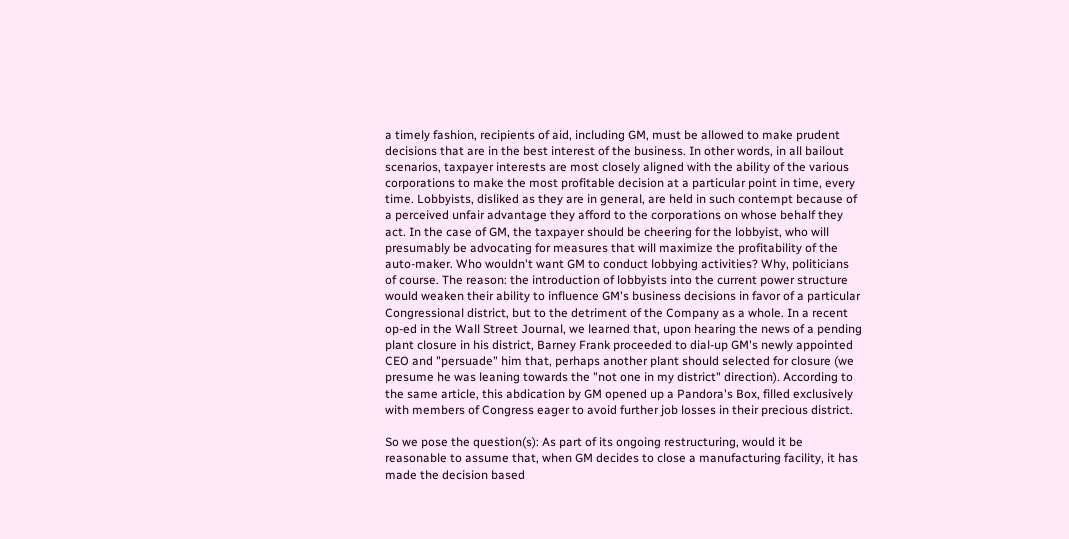a timely fashion, recipients of aid, including GM, must be allowed to make prudent decisions that are in the best interest of the business. In other words, in all bailout scenarios, taxpayer interests are most closely aligned with the ability of the various corporations to make the most profitable decision at a particular point in time, every time. Lobbyists, disliked as they are in general, are held in such contempt because of a perceived unfair advantage they afford to the corporations on whose behalf they act. In the case of GM, the taxpayer should be cheering for the lobbyist, who will presumably be advocating for measures that will maximize the profitability of the auto-maker. Who wouldn't want GM to conduct lobbying activities? Why, politicians of course. The reason: the introduction of lobbyists into the current power structure would weaken their ability to influence GM's business decisions in favor of a particular Congressional district, but to the detriment of the Company as a whole. In a recent op-ed in the Wall Street Journal, we learned that, upon hearing the news of a pending plant closure in his district, Barney Frank proceeded to dial-up GM's newly appointed CEO and "persuade" him that, perhaps another plant should selected for closure (we presume he was leaning towards the "not one in my district" direction). According to the same article, this abdication by GM opened up a Pandora's Box, filled exclusively with members of Congress eager to avoid further job losses in their precious district.

So we pose the question(s): As part of its ongoing restructuring, would it be reasonable to assume that, when GM decides to close a manufacturing facility, it has made the decision based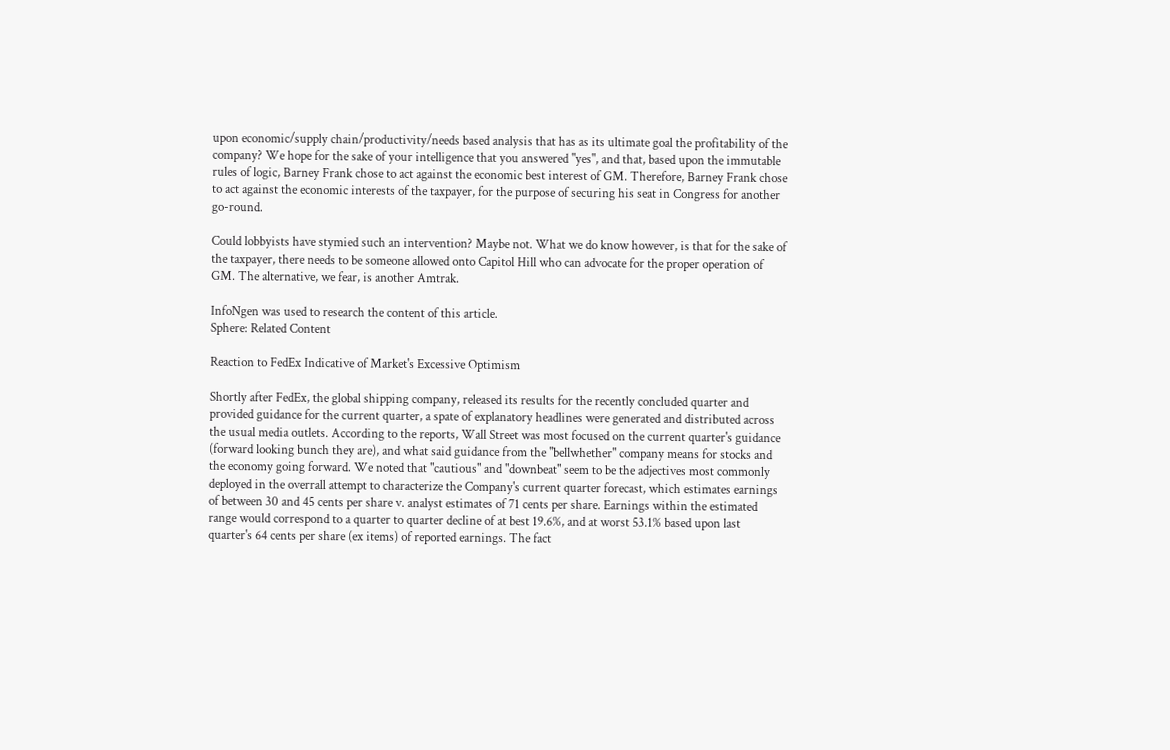upon economic/supply chain/productivity/needs based analysis that has as its ultimate goal the profitability of the company? We hope for the sake of your intelligence that you answered "yes", and that, based upon the immutable rules of logic, Barney Frank chose to act against the economic best interest of GM. Therefore, Barney Frank chose to act against the economic interests of the taxpayer, for the purpose of securing his seat in Congress for another go-round.

Could lobbyists have stymied such an intervention? Maybe not. What we do know however, is that for the sake of the taxpayer, there needs to be someone allowed onto Capitol Hill who can advocate for the proper operation of GM. The alternative, we fear, is another Amtrak.

InfoNgen was used to research the content of this article.
Sphere: Related Content

Reaction to FedEx Indicative of Market's Excessive Optimism

Shortly after FedEx, the global shipping company, released its results for the recently concluded quarter and provided guidance for the current quarter, a spate of explanatory headlines were generated and distributed across the usual media outlets. According to the reports, Wall Street was most focused on the current quarter's guidance (forward looking bunch they are), and what said guidance from the "bellwhether" company means for stocks and the economy going forward. We noted that "cautious" and "downbeat" seem to be the adjectives most commonly deployed in the overrall attempt to characterize the Company's current quarter forecast, which estimates earnings of between 30 and 45 cents per share v. analyst estimates of 71 cents per share. Earnings within the estimated range would correspond to a quarter to quarter decline of at best 19.6%, and at worst 53.1% based upon last quarter's 64 cents per share (ex items) of reported earnings. The fact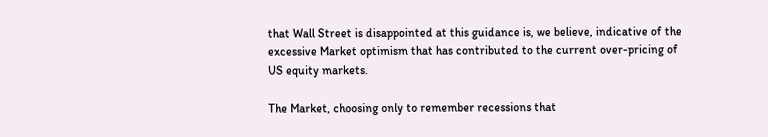that Wall Street is disappointed at this guidance is, we believe, indicative of the excessive Market optimism that has contributed to the current over-pricing of US equity markets.

The Market, choosing only to remember recessions that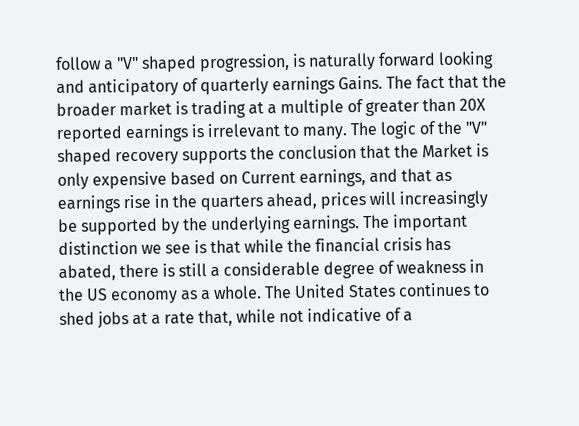follow a "V" shaped progression, is naturally forward looking and anticipatory of quarterly earnings Gains. The fact that the broader market is trading at a multiple of greater than 20X reported earnings is irrelevant to many. The logic of the "V" shaped recovery supports the conclusion that the Market is only expensive based on Current earnings, and that as earnings rise in the quarters ahead, prices will increasingly be supported by the underlying earnings. The important distinction we see is that while the financial crisis has abated, there is still a considerable degree of weakness in the US economy as a whole. The United States continues to shed jobs at a rate that, while not indicative of a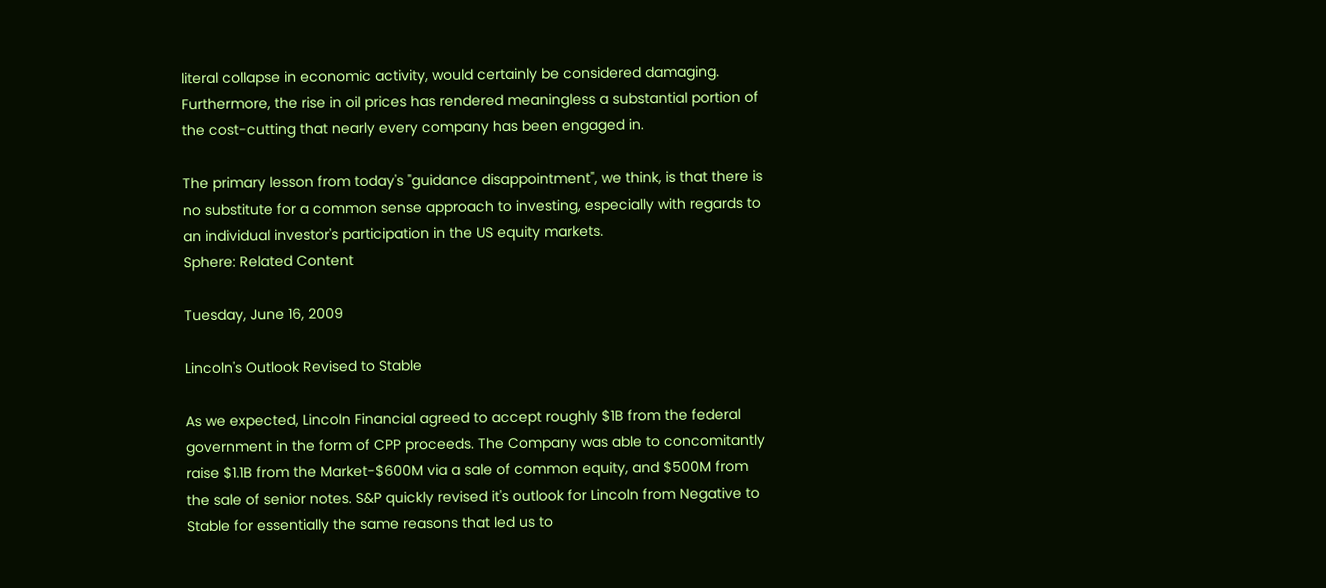literal collapse in economic activity, would certainly be considered damaging. Furthermore, the rise in oil prices has rendered meaningless a substantial portion of the cost-cutting that nearly every company has been engaged in.

The primary lesson from today's "guidance disappointment", we think, is that there is no substitute for a common sense approach to investing, especially with regards to an individual investor's participation in the US equity markets.
Sphere: Related Content

Tuesday, June 16, 2009

Lincoln's Outlook Revised to Stable

As we expected, Lincoln Financial agreed to accept roughly $1B from the federal government in the form of CPP proceeds. The Company was able to concomitantly raise $1.1B from the Market-$600M via a sale of common equity, and $500M from the sale of senior notes. S&P quickly revised it's outlook for Lincoln from Negative to Stable for essentially the same reasons that led us to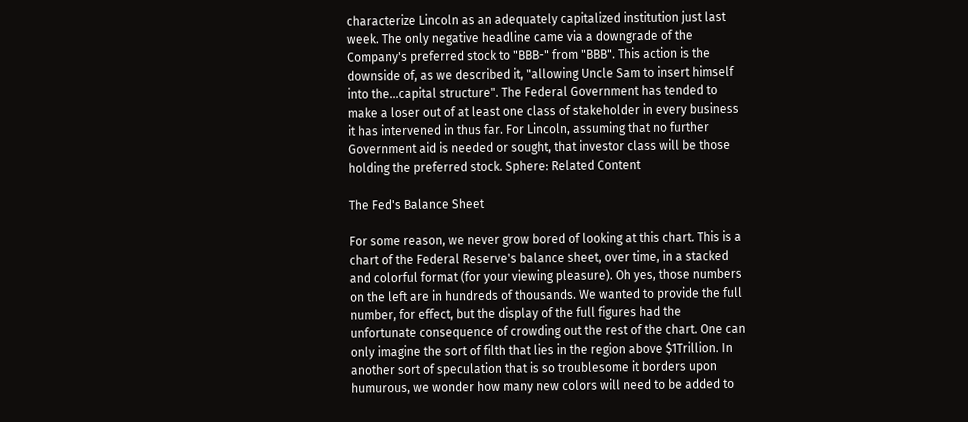characterize Lincoln as an adequately capitalized institution just last week. The only negative headline came via a downgrade of the Company's preferred stock to "BBB-" from "BBB". This action is the downside of, as we described it, "allowing Uncle Sam to insert himself into the...capital structure". The Federal Government has tended to make a loser out of at least one class of stakeholder in every business it has intervened in thus far. For Lincoln, assuming that no further Government aid is needed or sought, that investor class will be those holding the preferred stock. Sphere: Related Content

The Fed's Balance Sheet

For some reason, we never grow bored of looking at this chart. This is a chart of the Federal Reserve's balance sheet, over time, in a stacked and colorful format (for your viewing pleasure). Oh yes, those numbers on the left are in hundreds of thousands. We wanted to provide the full number, for effect, but the display of the full figures had the unfortunate consequence of crowding out the rest of the chart. One can only imagine the sort of filth that lies in the region above $1Trillion. In another sort of speculation that is so troublesome it borders upon humurous, we wonder how many new colors will need to be added to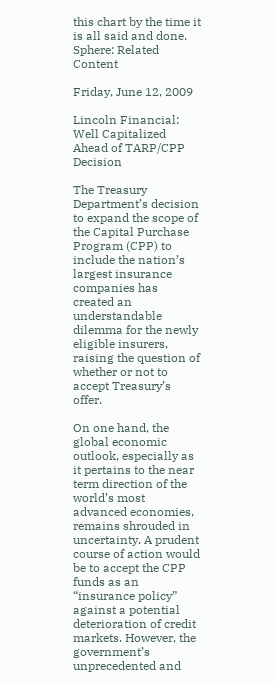this chart by the time it is all said and done.
Sphere: Related Content

Friday, June 12, 2009

Lincoln Financial: Well Capitalized Ahead of TARP/CPP Decision

The Treasury Department’s decision to expand the scope of the Capital Purchase Program (CPP) to include the nation’s largest insurance companies has created an understandable dilemma for the newly eligible insurers, raising the question of whether or not to accept Treasury’s offer.

On one hand, the global economic outlook, especially as it pertains to the near term direction of the world’s most advanced economies, remains shrouded in uncertainty. A prudent course of action would be to accept the CPP funds as an “insurance policy” against a potential deterioration of credit markets. However, the government’s unprecedented and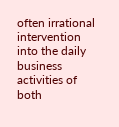often irrational intervention into the daily business activities of both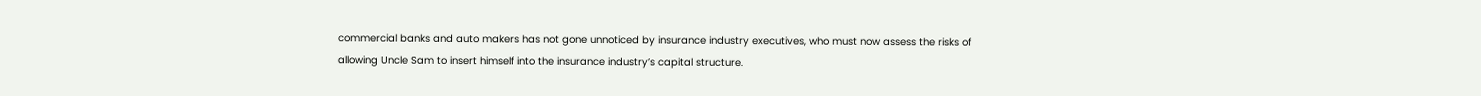commercial banks and auto makers has not gone unnoticed by insurance industry executives, who must now assess the risks of allowing Uncle Sam to insert himself into the insurance industry’s capital structure.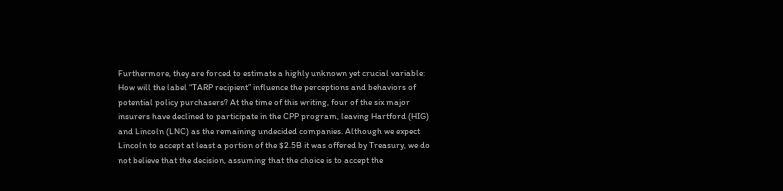Furthermore, they are forced to estimate a highly unknown yet crucial variable: How will the label “TARP recipient” influence the perceptions and behaviors of potential policy purchasers? At the time of this writing, four of the six major insurers have declined to participate in the CPP program, leaving Hartford (HIG) and Lincoln (LNC) as the remaining undecided companies. Although we expect Lincoln to accept at least a portion of the $2.5B it was offered by Treasury, we do not believe that the decision, assuming that the choice is to accept the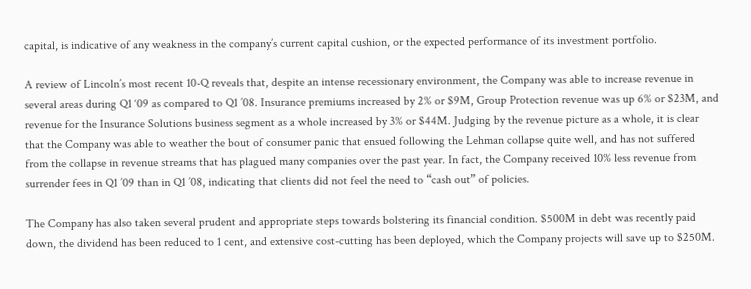capital, is indicative of any weakness in the company’s current capital cushion, or the expected performance of its investment portfolio.

A review of Lincoln’s most recent 10-Q reveals that, despite an intense recessionary environment, the Company was able to increase revenue in several areas during Q1 ‘09 as compared to Q1 ’08. Insurance premiums increased by 2% or $9M, Group Protection revenue was up 6% or $23M, and revenue for the Insurance Solutions business segment as a whole increased by 3% or $44M. Judging by the revenue picture as a whole, it is clear that the Company was able to weather the bout of consumer panic that ensued following the Lehman collapse quite well, and has not suffered from the collapse in revenue streams that has plagued many companies over the past year. In fact, the Company received 10% less revenue from surrender fees in Q1 ’09 than in Q1 ’08, indicating that clients did not feel the need to “cash out” of policies.

The Company has also taken several prudent and appropriate steps towards bolstering its financial condition. $500M in debt was recently paid down, the dividend has been reduced to 1 cent, and extensive cost-cutting has been deployed, which the Company projects will save up to $250M.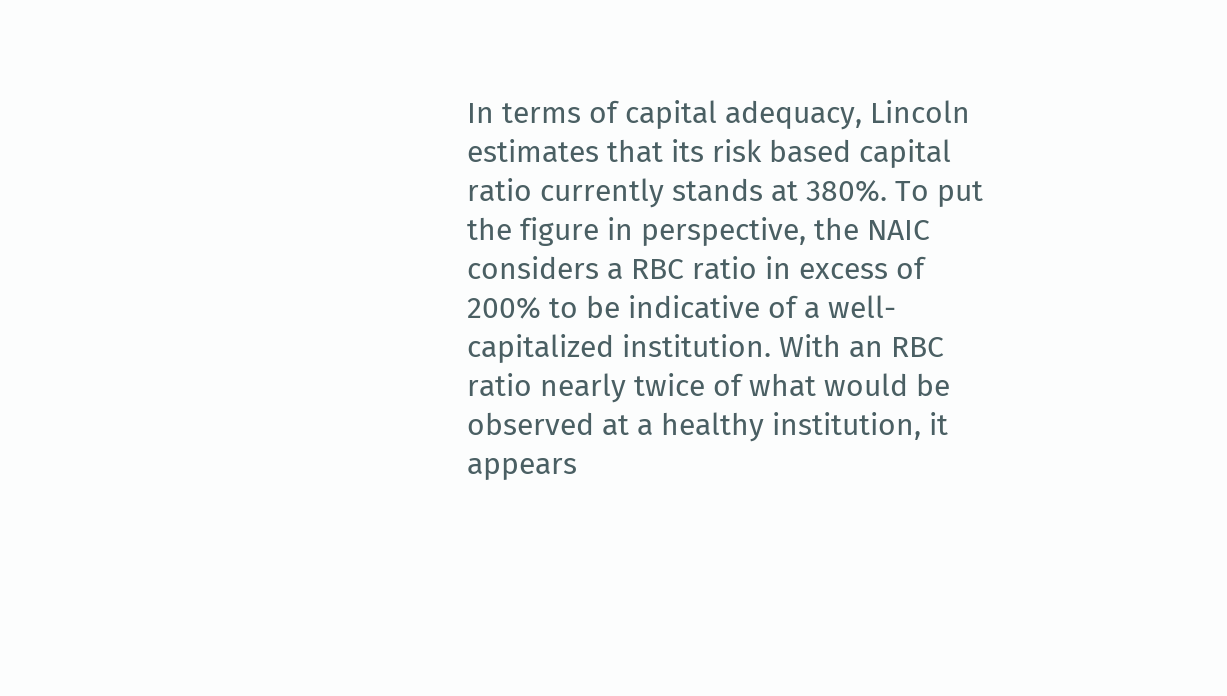In terms of capital adequacy, Lincoln estimates that its risk based capital ratio currently stands at 380%. To put the figure in perspective, the NAIC considers a RBC ratio in excess of 200% to be indicative of a well-capitalized institution. With an RBC ratio nearly twice of what would be observed at a healthy institution, it appears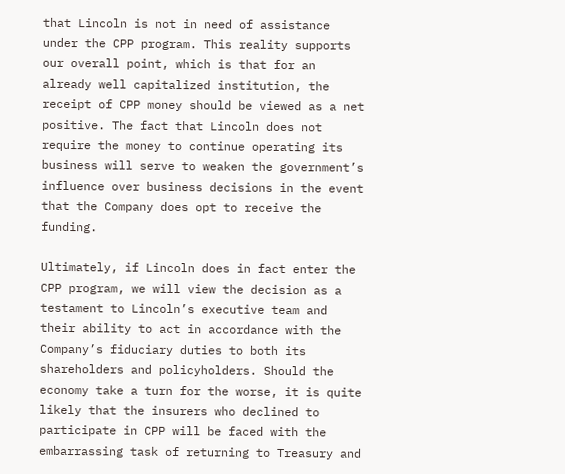that Lincoln is not in need of assistance under the CPP program. This reality supports our overall point, which is that for an already well capitalized institution, the receipt of CPP money should be viewed as a net positive. The fact that Lincoln does not require the money to continue operating its business will serve to weaken the government’s influence over business decisions in the event that the Company does opt to receive the funding.

Ultimately, if Lincoln does in fact enter the CPP program, we will view the decision as a testament to Lincoln’s executive team and their ability to act in accordance with the Company’s fiduciary duties to both its shareholders and policyholders. Should the economy take a turn for the worse, it is quite likely that the insurers who declined to participate in CPP will be faced with the embarrassing task of returning to Treasury and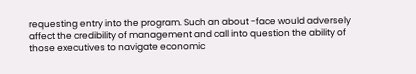requesting entry into the program. Such an about -face would adversely affect the credibility of management and call into question the ability of those executives to navigate economic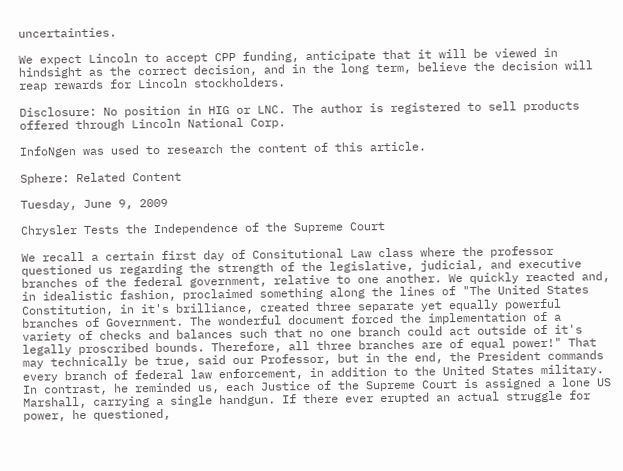uncertainties.

We expect Lincoln to accept CPP funding, anticipate that it will be viewed in hindsight as the correct decision, and in the long term, believe the decision will reap rewards for Lincoln stockholders.

Disclosure: No position in HIG or LNC. The author is registered to sell products offered through Lincoln National Corp.

InfoNgen was used to research the content of this article.

Sphere: Related Content

Tuesday, June 9, 2009

Chrysler Tests the Independence of the Supreme Court

We recall a certain first day of Consitutional Law class where the professor questioned us regarding the strength of the legislative, judicial, and executive branches of the federal government, relative to one another. We quickly reacted and, in idealistic fashion, proclaimed something along the lines of "The United States Constitution, in it's brilliance, created three separate yet equally powerful branches of Government. The wonderful document forced the implementation of a variety of checks and balances such that no one branch could act outside of it's legally proscribed bounds. Therefore, all three branches are of equal power!" That may technically be true, said our Professor, but in the end, the President commands every branch of federal law enforcement, in addition to the United States military. In contrast, he reminded us, each Justice of the Supreme Court is assigned a lone US Marshall, carrying a single handgun. If there ever erupted an actual struggle for power, he questioned,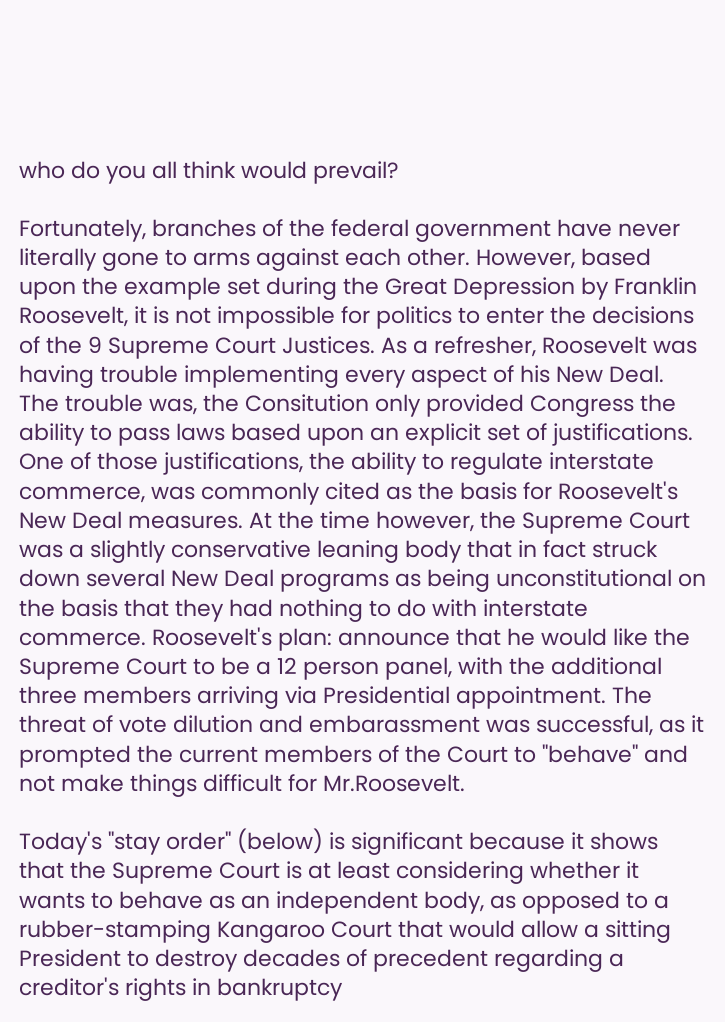who do you all think would prevail?

Fortunately, branches of the federal government have never literally gone to arms against each other. However, based upon the example set during the Great Depression by Franklin Roosevelt, it is not impossible for politics to enter the decisions of the 9 Supreme Court Justices. As a refresher, Roosevelt was having trouble implementing every aspect of his New Deal. The trouble was, the Consitution only provided Congress the ability to pass laws based upon an explicit set of justifications. One of those justifications, the ability to regulate interstate commerce, was commonly cited as the basis for Roosevelt's New Deal measures. At the time however, the Supreme Court was a slightly conservative leaning body that in fact struck down several New Deal programs as being unconstitutional on the basis that they had nothing to do with interstate commerce. Roosevelt's plan: announce that he would like the Supreme Court to be a 12 person panel, with the additional three members arriving via Presidential appointment. The threat of vote dilution and embarassment was successful, as it prompted the current members of the Court to "behave" and not make things difficult for Mr.Roosevelt.

Today's "stay order" (below) is significant because it shows that the Supreme Court is at least considering whether it wants to behave as an independent body, as opposed to a rubber-stamping Kangaroo Court that would allow a sitting President to destroy decades of precedent regarding a creditor's rights in bankruptcy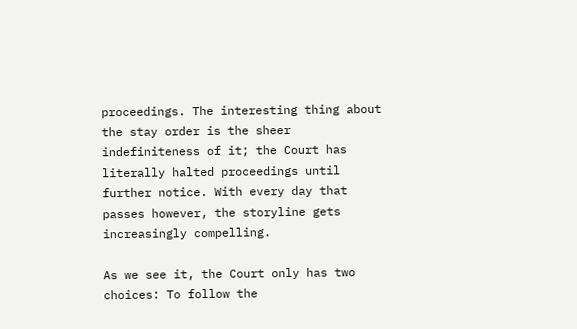proceedings. The interesting thing about the stay order is the sheer indefiniteness of it; the Court has literally halted proceedings until further notice. With every day that passes however, the storyline gets increasingly compelling.

As we see it, the Court only has two choices: To follow the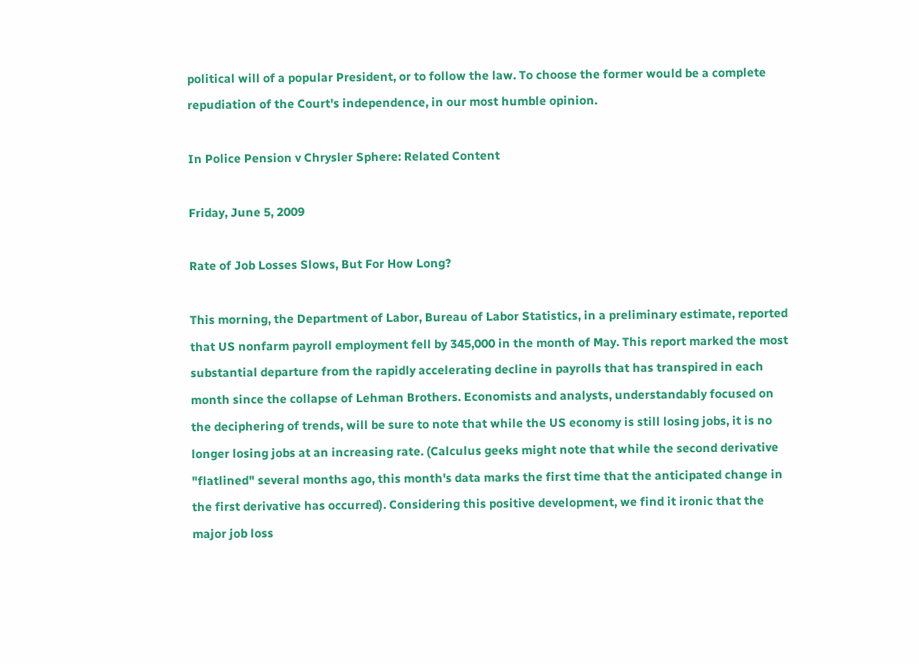political will of a popular President, or to follow the law. To choose the former would be a complete repudiation of the Court's independence, in our most humble opinion.

In Police Pension v Chrysler Sphere: Related Content

Friday, June 5, 2009

Rate of Job Losses Slows, But For How Long?

This morning, the Department of Labor, Bureau of Labor Statistics, in a preliminary estimate, reported that US nonfarm payroll employment fell by 345,000 in the month of May. This report marked the most substantial departure from the rapidly accelerating decline in payrolls that has transpired in each month since the collapse of Lehman Brothers. Economists and analysts, understandably focused on the deciphering of trends, will be sure to note that while the US economy is still losing jobs, it is no longer losing jobs at an increasing rate. (Calculus geeks might note that while the second derivative "flatlined" several months ago, this month's data marks the first time that the anticipated change in the first derivative has occurred). Considering this positive development, we find it ironic that the major job loss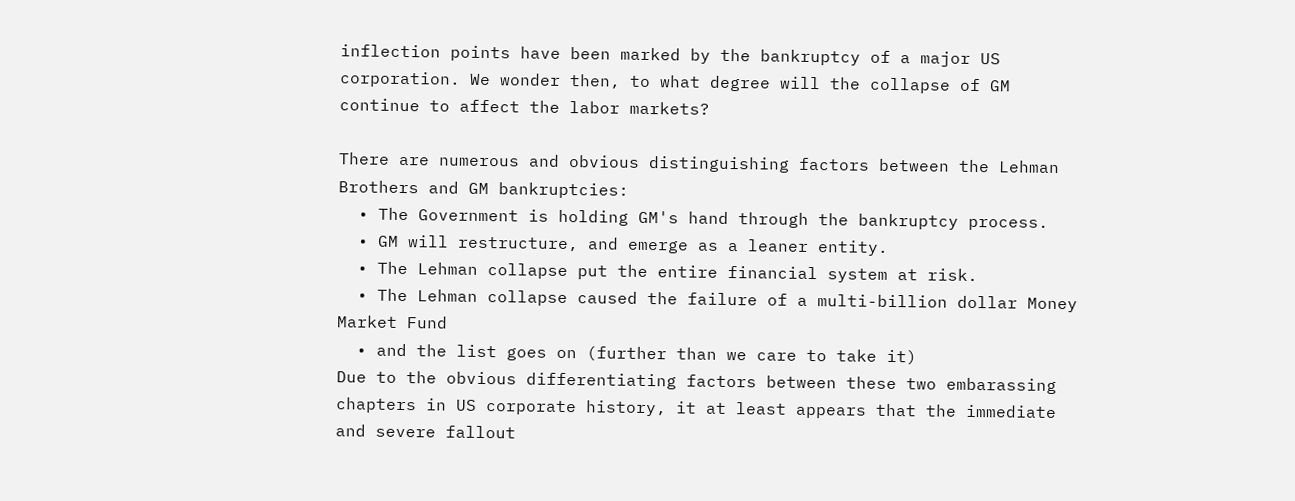inflection points have been marked by the bankruptcy of a major US corporation. We wonder then, to what degree will the collapse of GM continue to affect the labor markets?

There are numerous and obvious distinguishing factors between the Lehman Brothers and GM bankruptcies:
  • The Government is holding GM's hand through the bankruptcy process.
  • GM will restructure, and emerge as a leaner entity.
  • The Lehman collapse put the entire financial system at risk.
  • The Lehman collapse caused the failure of a multi-billion dollar Money Market Fund
  • and the list goes on (further than we care to take it)
Due to the obvious differentiating factors between these two embarassing chapters in US corporate history, it at least appears that the immediate and severe fallout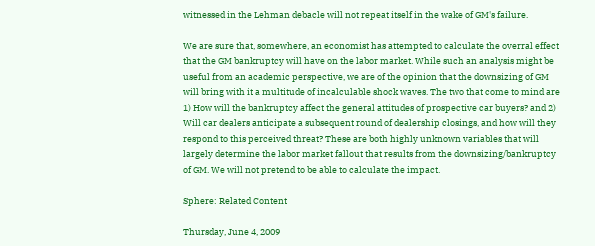witnessed in the Lehman debacle will not repeat itself in the wake of GM's failure.

We are sure that, somewhere, an economist has attempted to calculate the overral effect that the GM bankruptcy will have on the labor market. While such an analysis might be useful from an academic perspective, we are of the opinion that the downsizing of GM will bring with it a multitude of incalculable shock waves. The two that come to mind are 1) How will the bankruptcy affect the general attitudes of prospective car buyers? and 2) Will car dealers anticipate a subsequent round of dealership closings, and how will they respond to this perceived threat? These are both highly unknown variables that will largely determine the labor market fallout that results from the downsizing/bankruptcy of GM. We will not pretend to be able to calculate the impact.

Sphere: Related Content

Thursday, June 4, 2009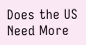Does the US Need More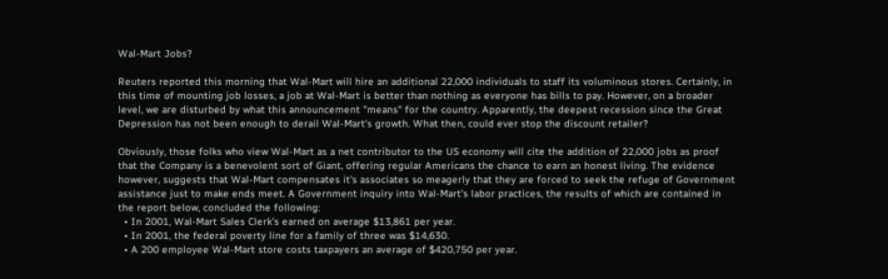Wal-Mart Jobs?

Reuters reported this morning that Wal-Mart will hire an additional 22,000 individuals to staff its voluminous stores. Certainly, in this time of mounting job losses, a job at Wal-Mart is better than nothing as everyone has bills to pay. However, on a broader level, we are disturbed by what this announcement "means" for the country. Apparently, the deepest recession since the Great Depression has not been enough to derail Wal-Mart's growth. What then, could ever stop the discount retailer?

Obviously, those folks who view Wal-Mart as a net contributor to the US economy will cite the addition of 22,000 jobs as proof that the Company is a benevolent sort of Giant, offering regular Americans the chance to earn an honest living. The evidence however, suggests that Wal-Mart compensates it's associates so meagerly that they are forced to seek the refuge of Government assistance just to make ends meet. A Government inquiry into Wal-Mart's labor practices, the results of which are contained in the report below, concluded the following:
  • In 2001, Wal-Mart Sales Clerk's earned on average $13,861 per year.
  • In 2001, the federal poverty line for a family of three was $14,630.
  • A 200 employee Wal-Mart store costs taxpayers an average of $420,750 per year.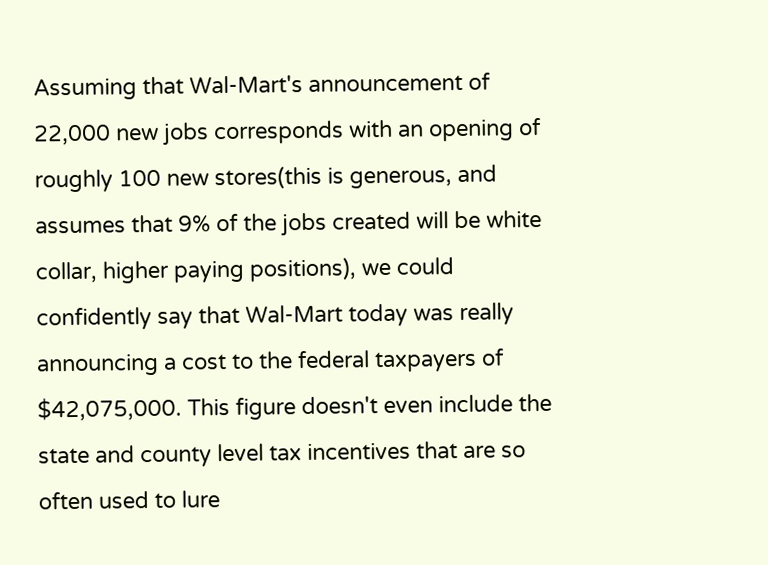Assuming that Wal-Mart's announcement of 22,000 new jobs corresponds with an opening of roughly 100 new stores(this is generous, and assumes that 9% of the jobs created will be white collar, higher paying positions), we could confidently say that Wal-Mart today was really announcing a cost to the federal taxpayers of $42,075,000. This figure doesn't even include the state and county level tax incentives that are so often used to lure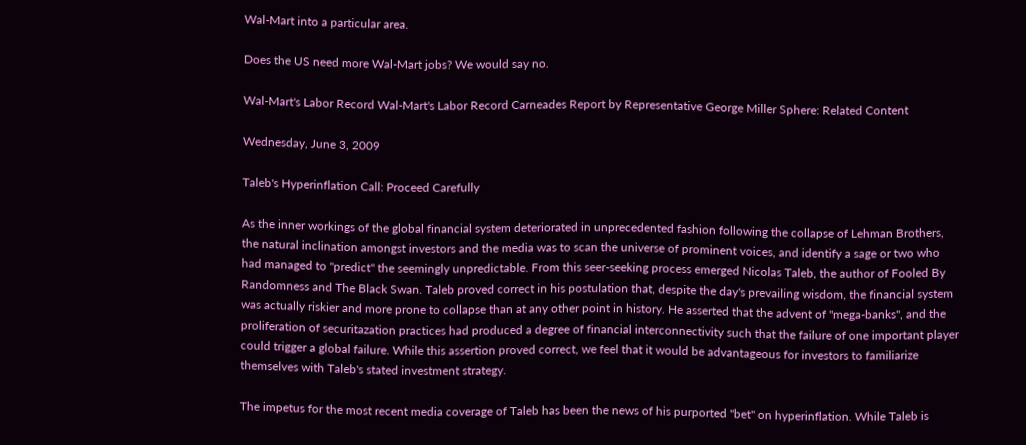Wal-Mart into a particular area.

Does the US need more Wal-Mart jobs? We would say no.

Wal-Mart's Labor Record Wal-Mart's Labor Record Carneades Report by Representative George Miller Sphere: Related Content

Wednesday, June 3, 2009

Taleb's Hyperinflation Call: Proceed Carefully

As the inner workings of the global financial system deteriorated in unprecedented fashion following the collapse of Lehman Brothers, the natural inclination amongst investors and the media was to scan the universe of prominent voices, and identify a sage or two who had managed to "predict" the seemingly unpredictable. From this seer-seeking process emerged Nicolas Taleb, the author of Fooled By Randomness and The Black Swan. Taleb proved correct in his postulation that, despite the day's prevailing wisdom, the financial system was actually riskier and more prone to collapse than at any other point in history. He asserted that the advent of "mega-banks", and the proliferation of securitazation practices had produced a degree of financial interconnectivity such that the failure of one important player could trigger a global failure. While this assertion proved correct, we feel that it would be advantageous for investors to familiarize themselves with Taleb's stated investment strategy.

The impetus for the most recent media coverage of Taleb has been the news of his purported "bet" on hyperinflation. While Taleb is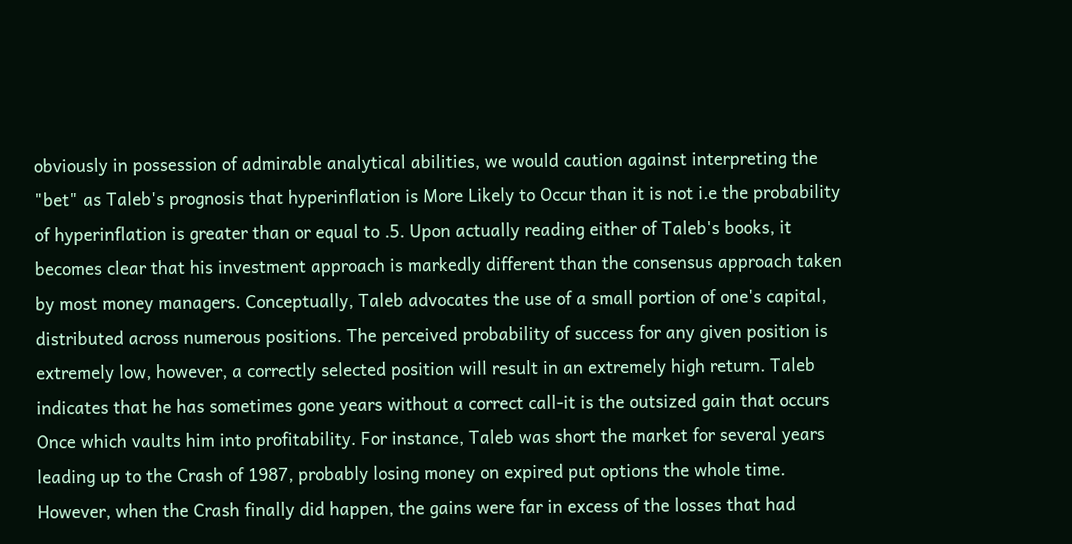obviously in possession of admirable analytical abilities, we would caution against interpreting the "bet" as Taleb's prognosis that hyperinflation is More Likely to Occur than it is not i.e the probability of hyperinflation is greater than or equal to .5. Upon actually reading either of Taleb's books, it becomes clear that his investment approach is markedly different than the consensus approach taken by most money managers. Conceptually, Taleb advocates the use of a small portion of one's capital, distributed across numerous positions. The perceived probability of success for any given position is extremely low, however, a correctly selected position will result in an extremely high return. Taleb indicates that he has sometimes gone years without a correct call-it is the outsized gain that occurs Once which vaults him into profitability. For instance, Taleb was short the market for several years leading up to the Crash of 1987, probably losing money on expired put options the whole time. However, when the Crash finally did happen, the gains were far in excess of the losses that had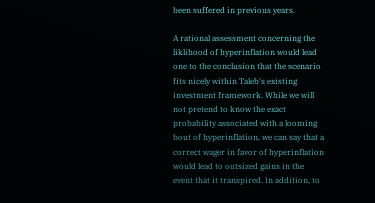been suffered in previous years.

A rational assessment concerning the liklihood of hyperinflation would lead one to the conclusion that the scenario fits nicely within Taleb's existing investment framework. While we will not pretend to know the exact probability associated with a looming bout of hyperinflation, we can say that a correct wager in favor of hyperinflation would lead to outsized gains in the event that it transpired. In addition, to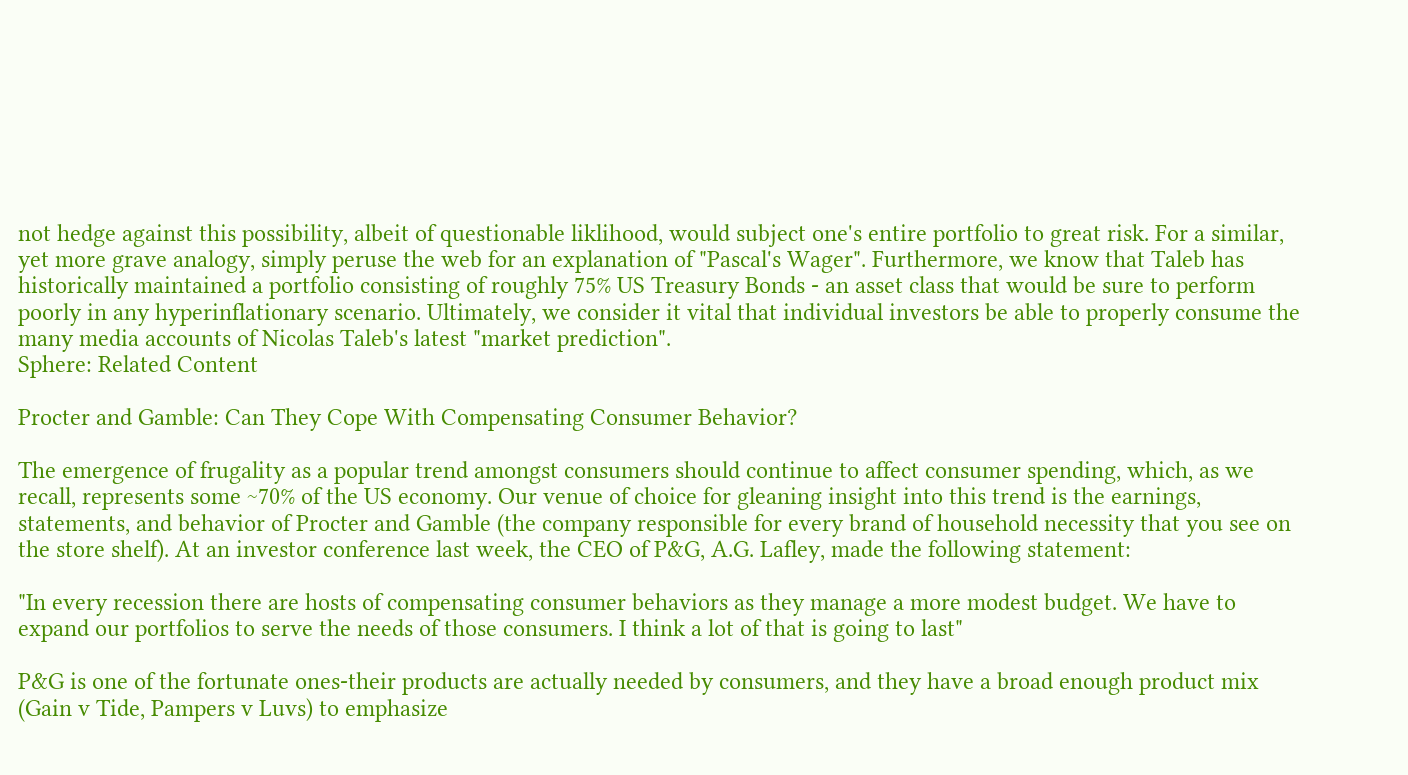not hedge against this possibility, albeit of questionable liklihood, would subject one's entire portfolio to great risk. For a similar, yet more grave analogy, simply peruse the web for an explanation of "Pascal's Wager". Furthermore, we know that Taleb has historically maintained a portfolio consisting of roughly 75% US Treasury Bonds - an asset class that would be sure to perform poorly in any hyperinflationary scenario. Ultimately, we consider it vital that individual investors be able to properly consume the many media accounts of Nicolas Taleb's latest "market prediction".
Sphere: Related Content

Procter and Gamble: Can They Cope With Compensating Consumer Behavior?

The emergence of frugality as a popular trend amongst consumers should continue to affect consumer spending, which, as we recall, represents some ~70% of the US economy. Our venue of choice for gleaning insight into this trend is the earnings, statements, and behavior of Procter and Gamble (the company responsible for every brand of household necessity that you see on the store shelf). At an investor conference last week, the CEO of P&G, A.G. Lafley, made the following statement:

"In every recession there are hosts of compensating consumer behaviors as they manage a more modest budget. We have to expand our portfolios to serve the needs of those consumers. I think a lot of that is going to last"

P&G is one of the fortunate ones-their products are actually needed by consumers, and they have a broad enough product mix (Gain v Tide, Pampers v Luvs) to emphasize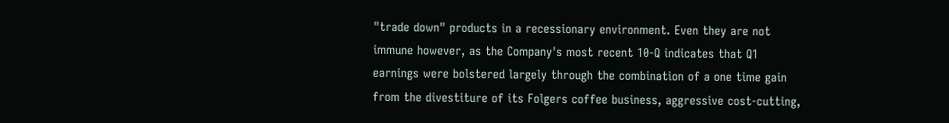"trade down" products in a recessionary environment. Even they are not immune however, as the Company's most recent 10-Q indicates that Q1 earnings were bolstered largely through the combination of a one time gain from the divestiture of its Folgers coffee business, aggressive cost-cutting,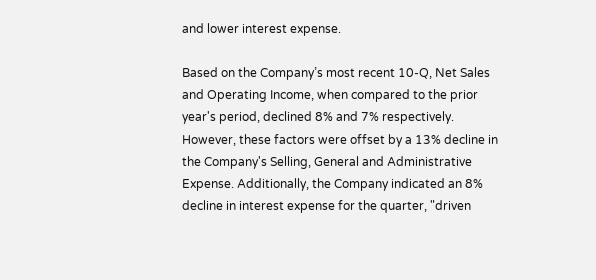and lower interest expense.

Based on the Company’s most recent 10-Q, Net Sales and Operating Income, when compared to the prior year's period, declined 8% and 7% respectively. However, these factors were offset by a 13% decline in the Company's Selling, General and Administrative Expense. Additionally, the Company indicated an 8% decline in interest expense for the quarter, "driven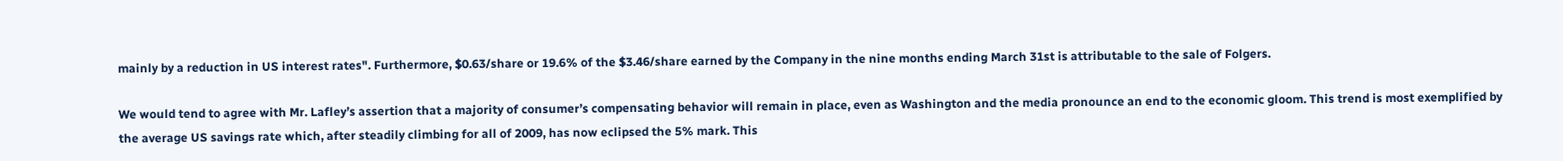mainly by a reduction in US interest rates". Furthermore, $0.63/share or 19.6% of the $3.46/share earned by the Company in the nine months ending March 31st is attributable to the sale of Folgers.

We would tend to agree with Mr. Lafley’s assertion that a majority of consumer’s compensating behavior will remain in place, even as Washington and the media pronounce an end to the economic gloom. This trend is most exemplified by the average US savings rate which, after steadily climbing for all of 2009, has now eclipsed the 5% mark. This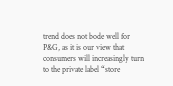trend does not bode well for P&G, as it is our view that consumers will increasingly turn to the private label “store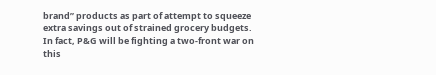brand” products as part of attempt to squeeze extra savings out of strained grocery budgets. In fact, P&G will be fighting a two-front war on this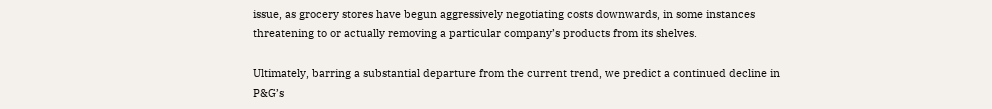issue, as grocery stores have begun aggressively negotiating costs downwards, in some instances threatening to or actually removing a particular company’s products from its shelves.

Ultimately, barring a substantial departure from the current trend, we predict a continued decline in P&G’s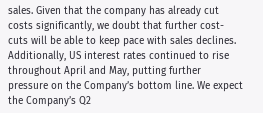sales. Given that the company has already cut costs significantly, we doubt that further cost-cuts will be able to keep pace with sales declines. Additionally, US interest rates continued to rise throughout April and May, putting further pressure on the Company’s bottom line. We expect the Company’s Q2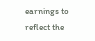earnings to reflect the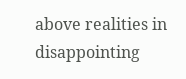above realities in disappointing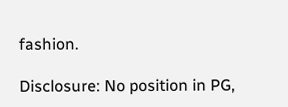fashion.

Disclosure: No position in PG,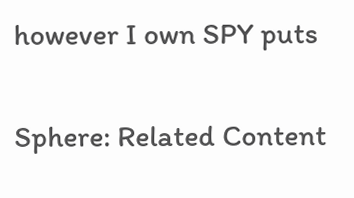however I own SPY puts

Sphere: Related Content